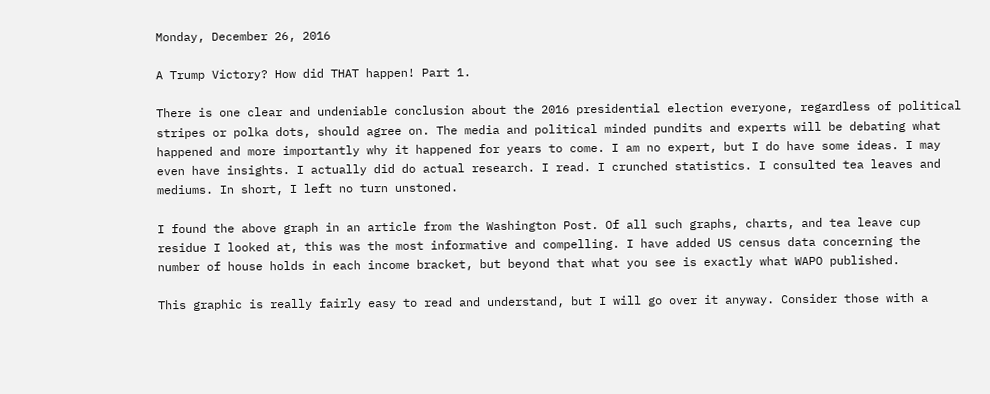Monday, December 26, 2016

A Trump Victory? How did THAT happen! Part 1.

There is one clear and undeniable conclusion about the 2016 presidential election everyone, regardless of political stripes or polka dots, should agree on. The media and political minded pundits and experts will be debating what happened and more importantly why it happened for years to come. I am no expert, but I do have some ideas. I may even have insights. I actually did do actual research. I read. I crunched statistics. I consulted tea leaves and mediums. In short, I left no turn unstoned.

I found the above graph in an article from the Washington Post. Of all such graphs, charts, and tea leave cup residue I looked at, this was the most informative and compelling. I have added US census data concerning the number of house holds in each income bracket, but beyond that what you see is exactly what WAPO published.

This graphic is really fairly easy to read and understand, but I will go over it anyway. Consider those with a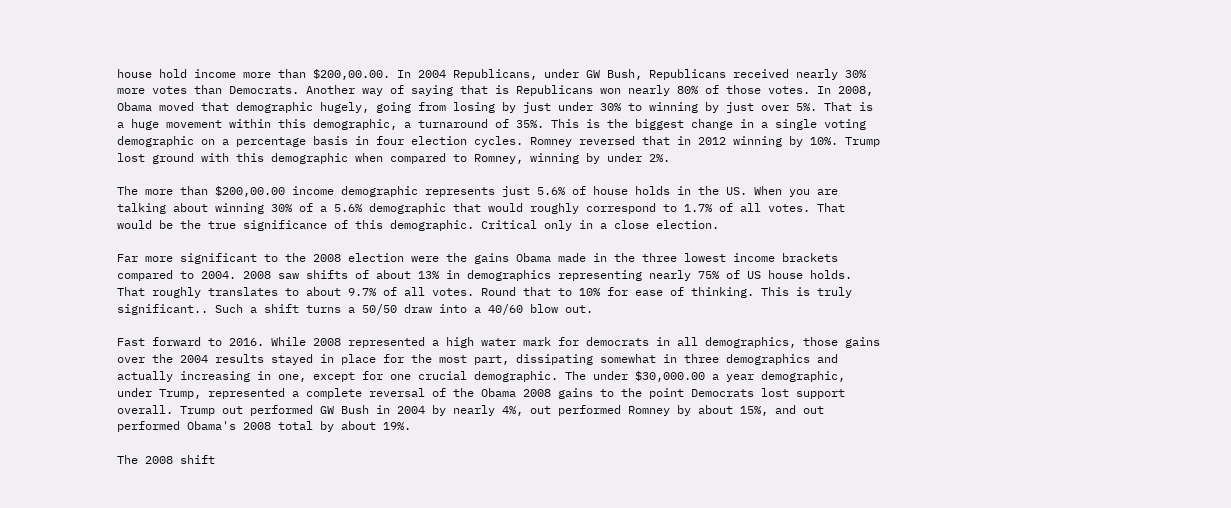house hold income more than $200,00.00. In 2004 Republicans, under GW Bush, Republicans received nearly 30% more votes than Democrats. Another way of saying that is Republicans won nearly 80% of those votes. In 2008, Obama moved that demographic hugely, going from losing by just under 30% to winning by just over 5%. That is a huge movement within this demographic, a turnaround of 35%. This is the biggest change in a single voting demographic on a percentage basis in four election cycles. Romney reversed that in 2012 winning by 10%. Trump lost ground with this demographic when compared to Romney, winning by under 2%.

The more than $200,00.00 income demographic represents just 5.6% of house holds in the US. When you are talking about winning 30% of a 5.6% demographic that would roughly correspond to 1.7% of all votes. That would be the true significance of this demographic. Critical only in a close election.

Far more significant to the 2008 election were the gains Obama made in the three lowest income brackets compared to 2004. 2008 saw shifts of about 13% in demographics representing nearly 75% of US house holds. That roughly translates to about 9.7% of all votes. Round that to 10% for ease of thinking. This is truly significant.. Such a shift turns a 50/50 draw into a 40/60 blow out.

Fast forward to 2016. While 2008 represented a high water mark for democrats in all demographics, those gains over the 2004 results stayed in place for the most part, dissipating somewhat in three demographics and actually increasing in one, except for one crucial demographic. The under $30,000.00 a year demographic, under Trump, represented a complete reversal of the Obama 2008 gains to the point Democrats lost support overall. Trump out performed GW Bush in 2004 by nearly 4%, out performed Romney by about 15%, and out performed Obama's 2008 total by about 19%.

The 2008 shift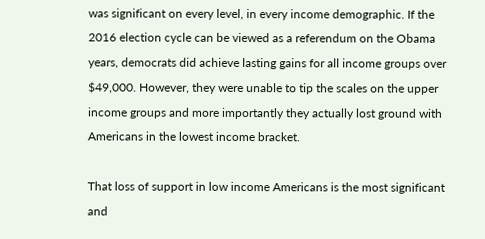was significant on every level, in every income demographic. If the 2016 election cycle can be viewed as a referendum on the Obama years, democrats did achieve lasting gains for all income groups over $49,000. However, they were unable to tip the scales on the upper income groups and more importantly they actually lost ground with Americans in the lowest income bracket.

That loss of support in low income Americans is the most significant and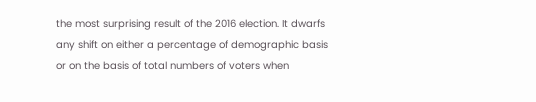the most surprising result of the 2016 election. It dwarfs any shift on either a percentage of demographic basis or on the basis of total numbers of voters when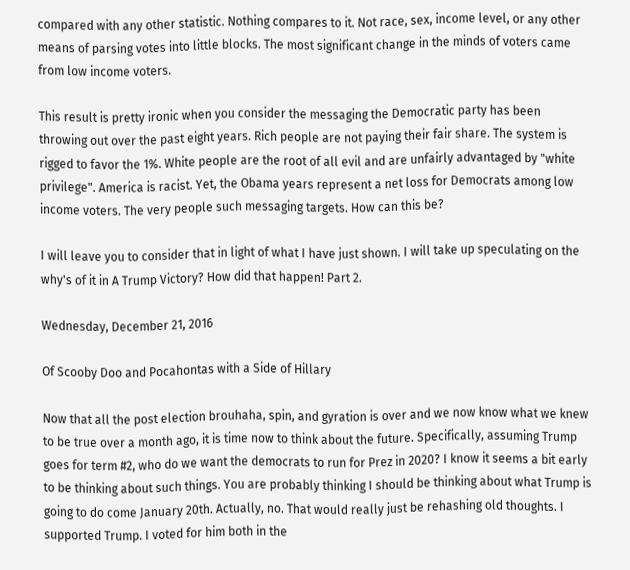compared with any other statistic. Nothing compares to it. Not race, sex, income level, or any other means of parsing votes into little blocks. The most significant change in the minds of voters came from low income voters.

This result is pretty ironic when you consider the messaging the Democratic party has been throwing out over the past eight years. Rich people are not paying their fair share. The system is rigged to favor the 1%. White people are the root of all evil and are unfairly advantaged by "white privilege". America is racist. Yet, the Obama years represent a net loss for Democrats among low income voters. The very people such messaging targets. How can this be?

I will leave you to consider that in light of what I have just shown. I will take up speculating on the why's of it in A Trump Victory? How did that happen! Part 2.

Wednesday, December 21, 2016

Of Scooby Doo and Pocahontas with a Side of Hillary

Now that all the post election brouhaha, spin, and gyration is over and we now know what we knew to be true over a month ago, it is time now to think about the future. Specifically, assuming Trump goes for term #2, who do we want the democrats to run for Prez in 2020? I know it seems a bit early to be thinking about such things. You are probably thinking I should be thinking about what Trump is going to do come January 20th. Actually, no. That would really just be rehashing old thoughts. I supported Trump. I voted for him both in the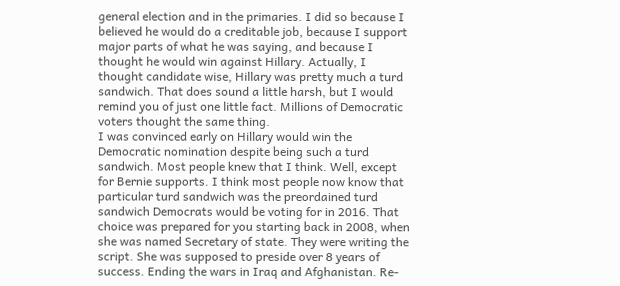general election and in the primaries. I did so because I believed he would do a creditable job, because I support major parts of what he was saying, and because I thought he would win against Hillary. Actually, I thought candidate wise, Hillary was pretty much a turd sandwich. That does sound a little harsh, but I would remind you of just one little fact. Millions of Democratic voters thought the same thing.
I was convinced early on Hillary would win the Democratic nomination despite being such a turd sandwich. Most people knew that I think. Well, except for Bernie supports. I think most people now know that particular turd sandwich was the preordained turd sandwich Democrats would be voting for in 2016. That choice was prepared for you starting back in 2008, when she was named Secretary of state. They were writing the script. She was supposed to preside over 8 years of success. Ending the wars in Iraq and Afghanistan. Re-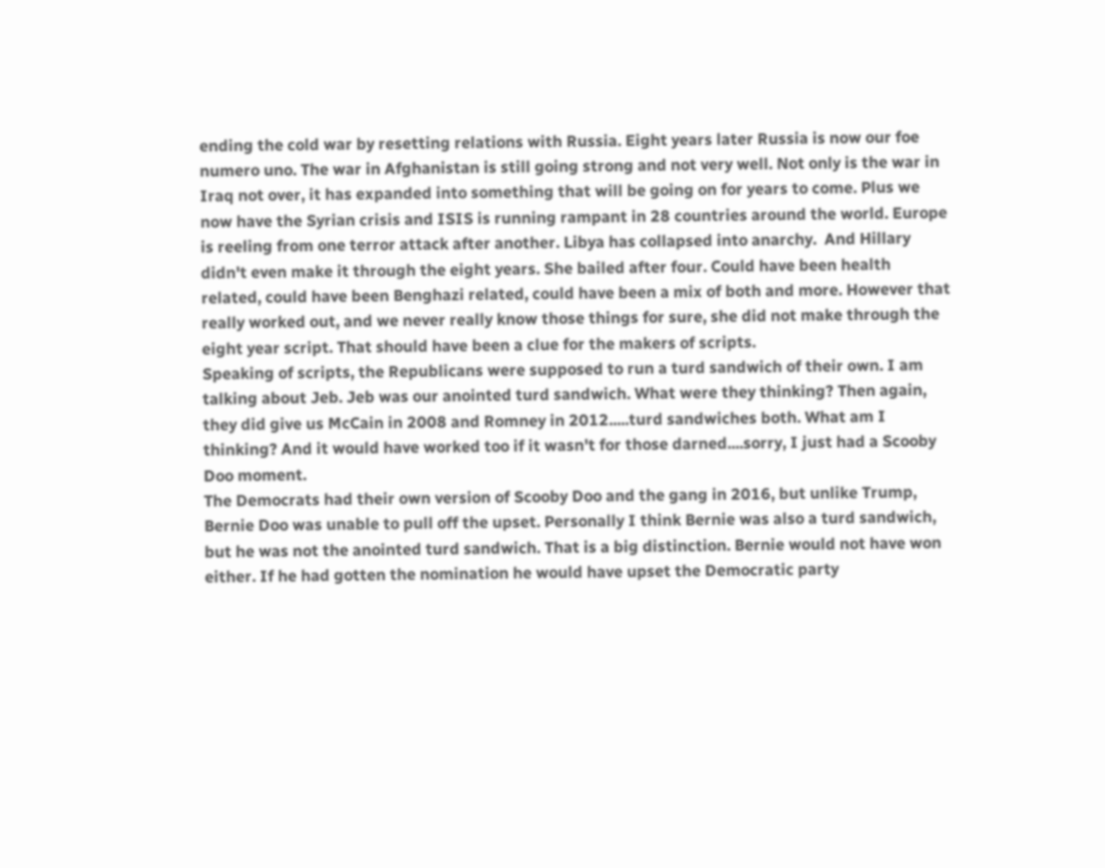ending the cold war by resetting relations with Russia. Eight years later Russia is now our foe numero uno. The war in Afghanistan is still going strong and not very well. Not only is the war in Iraq not over, it has expanded into something that will be going on for years to come. Plus we now have the Syrian crisis and ISIS is running rampant in 28 countries around the world. Europe is reeling from one terror attack after another. Libya has collapsed into anarchy.  And Hillary didn't even make it through the eight years. She bailed after four. Could have been health related, could have been Benghazi related, could have been a mix of both and more. However that really worked out, and we never really know those things for sure, she did not make through the eight year script. That should have been a clue for the makers of scripts.
Speaking of scripts, the Republicans were supposed to run a turd sandwich of their own. I am talking about Jeb. Jeb was our anointed turd sandwich. What were they thinking? Then again, they did give us McCain in 2008 and Romney in 2012.....turd sandwiches both. What am I thinking? And it would have worked too if it wasn't for those darned....sorry, I just had a Scooby Doo moment.
The Democrats had their own version of Scooby Doo and the gang in 2016, but unlike Trump, Bernie Doo was unable to pull off the upset. Personally I think Bernie was also a turd sandwich, but he was not the anointed turd sandwich. That is a big distinction. Bernie would not have won either. If he had gotten the nomination he would have upset the Democratic party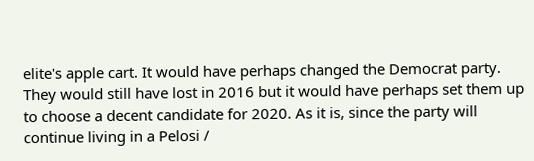elite's apple cart. It would have perhaps changed the Democrat party. They would still have lost in 2016 but it would have perhaps set them up to choose a decent candidate for 2020. As it is, since the party will continue living in a Pelosi /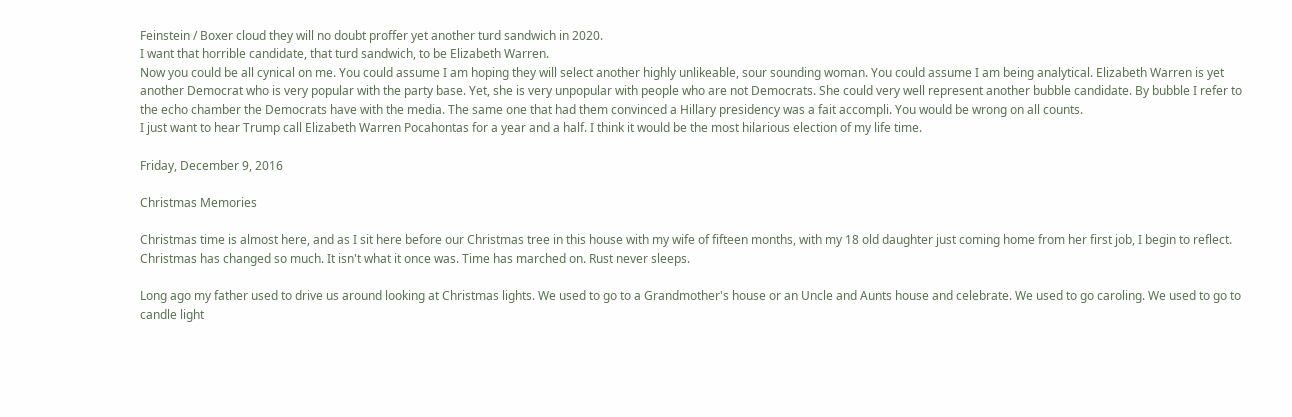Feinstein / Boxer cloud they will no doubt proffer yet another turd sandwich in 2020.
I want that horrible candidate, that turd sandwich, to be Elizabeth Warren.
Now you could be all cynical on me. You could assume I am hoping they will select another highly unlikeable, sour sounding woman. You could assume I am being analytical. Elizabeth Warren is yet another Democrat who is very popular with the party base. Yet, she is very unpopular with people who are not Democrats. She could very well represent another bubble candidate. By bubble I refer to the echo chamber the Democrats have with the media. The same one that had them convinced a Hillary presidency was a fait accompli. You would be wrong on all counts.
I just want to hear Trump call Elizabeth Warren Pocahontas for a year and a half. I think it would be the most hilarious election of my life time.

Friday, December 9, 2016

Christmas Memories

Christmas time is almost here, and as I sit here before our Christmas tree in this house with my wife of fifteen months, with my 18 old daughter just coming home from her first job, I begin to reflect. Christmas has changed so much. It isn't what it once was. Time has marched on. Rust never sleeps.

Long ago my father used to drive us around looking at Christmas lights. We used to go to a Grandmother's house or an Uncle and Aunts house and celebrate. We used to go caroling. We used to go to candle light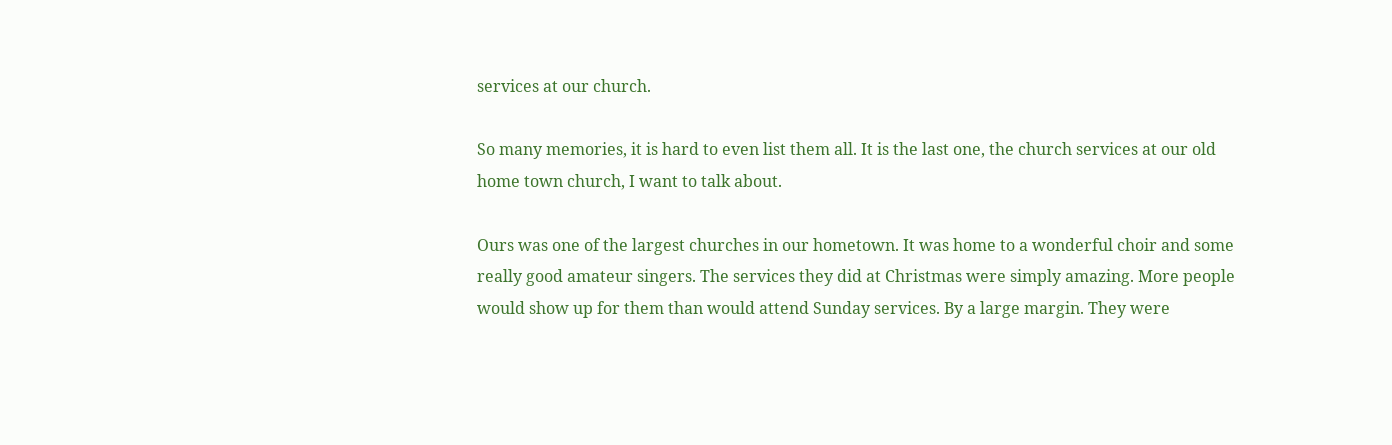services at our church.

So many memories, it is hard to even list them all. It is the last one, the church services at our old home town church, I want to talk about.

Ours was one of the largest churches in our hometown. It was home to a wonderful choir and some really good amateur singers. The services they did at Christmas were simply amazing. More people would show up for them than would attend Sunday services. By a large margin. They were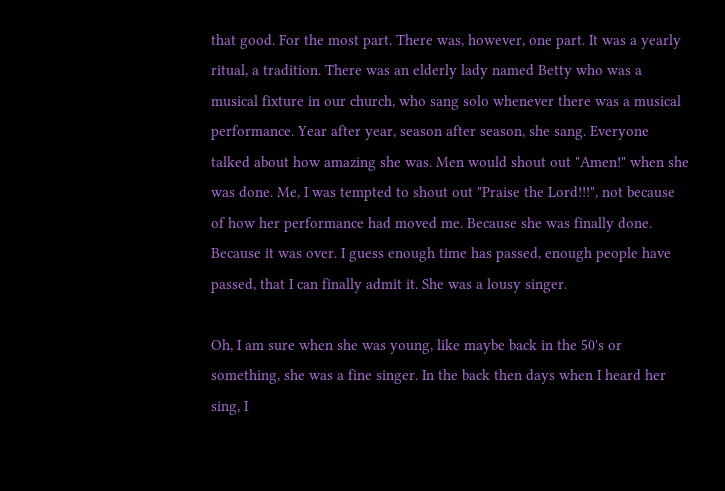that good. For the most part. There was, however, one part. It was a yearly ritual, a tradition. There was an elderly lady named Betty who was a musical fixture in our church, who sang solo whenever there was a musical performance. Year after year, season after season, she sang. Everyone talked about how amazing she was. Men would shout out "Amen!" when she was done. Me, I was tempted to shout out "Praise the Lord!!!", not because of how her performance had moved me. Because she was finally done. Because it was over. I guess enough time has passed, enough people have passed, that I can finally admit it. She was a lousy singer.

Oh, I am sure when she was young, like maybe back in the 50's or something, she was a fine singer. In the back then days when I heard her sing, I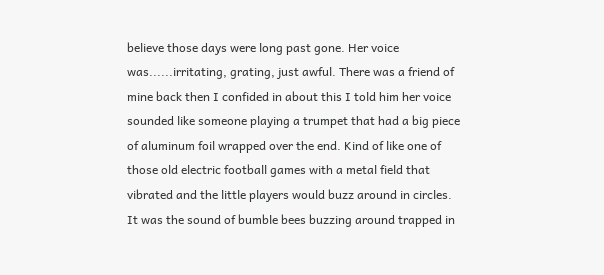believe those days were long past gone. Her voice was......irritating, grating, just awful. There was a friend of mine back then I confided in about this I told him her voice sounded like someone playing a trumpet that had a big piece of aluminum foil wrapped over the end. Kind of like one of those old electric football games with a metal field that vibrated and the little players would buzz around in circles. It was the sound of bumble bees buzzing around trapped in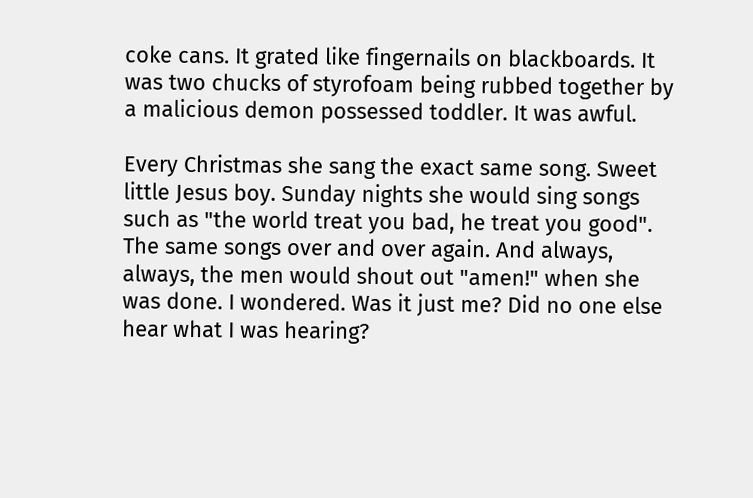coke cans. It grated like fingernails on blackboards. It was two chucks of styrofoam being rubbed together by a malicious demon possessed toddler. It was awful.

Every Christmas she sang the exact same song. Sweet little Jesus boy. Sunday nights she would sing songs such as "the world treat you bad, he treat you good". The same songs over and over again. And always, always, the men would shout out "amen!" when she was done. I wondered. Was it just me? Did no one else hear what I was hearing?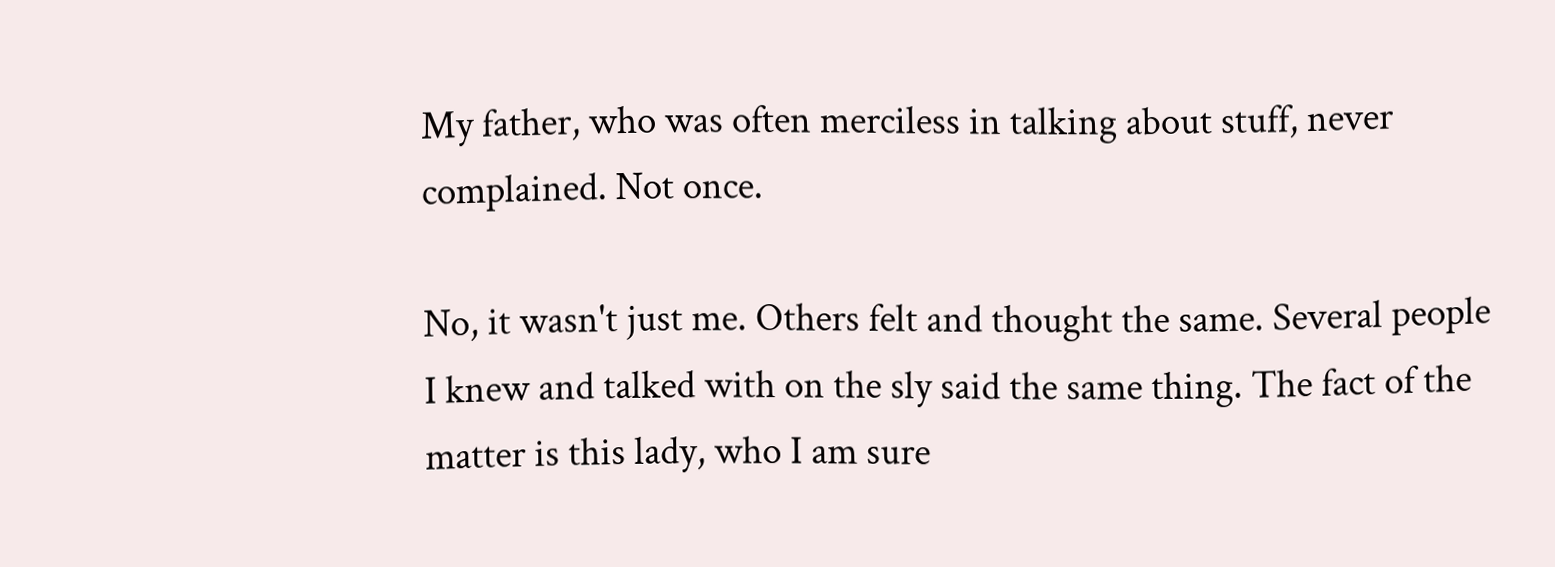My father, who was often merciless in talking about stuff, never complained. Not once.

No, it wasn't just me. Others felt and thought the same. Several people I knew and talked with on the sly said the same thing. The fact of the matter is this lady, who I am sure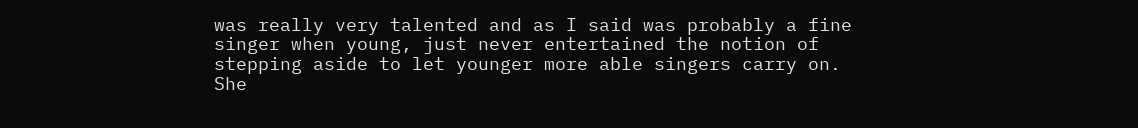was really very talented and as I said was probably a fine singer when young, just never entertained the notion of stepping aside to let younger more able singers carry on. She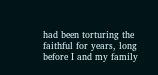had been torturing the faithful for years, long before I and my family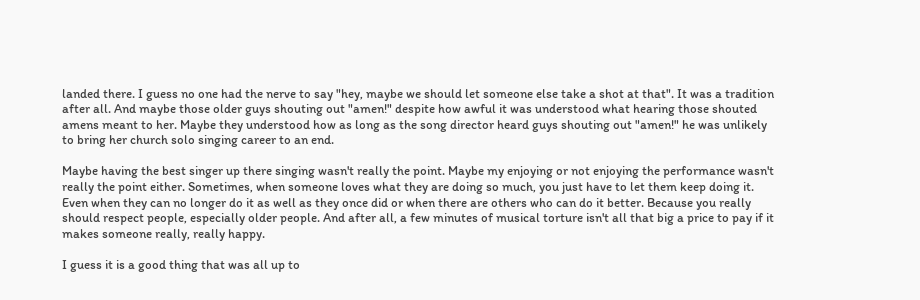landed there. I guess no one had the nerve to say "hey, maybe we should let someone else take a shot at that". It was a tradition after all. And maybe those older guys shouting out "amen!" despite how awful it was understood what hearing those shouted amens meant to her. Maybe they understood how as long as the song director heard guys shouting out "amen!" he was unlikely to bring her church solo singing career to an end.

Maybe having the best singer up there singing wasn't really the point. Maybe my enjoying or not enjoying the performance wasn't really the point either. Sometimes, when someone loves what they are doing so much, you just have to let them keep doing it. Even when they can no longer do it as well as they once did or when there are others who can do it better. Because you really should respect people, especially older people. And after all, a few minutes of musical torture isn't all that big a price to pay if it makes someone really, really happy.

I guess it is a good thing that was all up to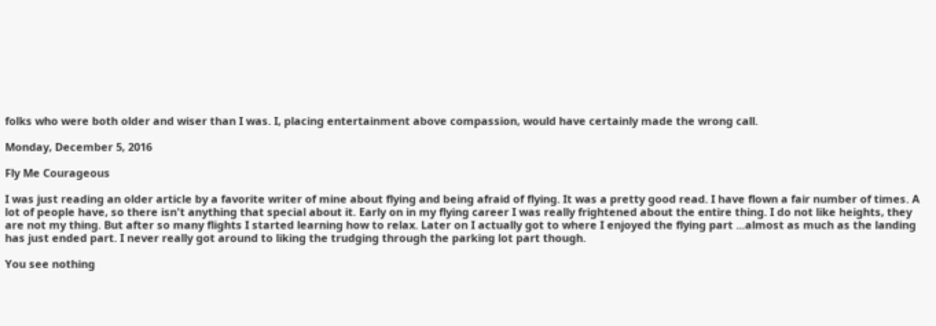folks who were both older and wiser than I was. I, placing entertainment above compassion, would have certainly made the wrong call.

Monday, December 5, 2016

Fly Me Courageous

I was just reading an older article by a favorite writer of mine about flying and being afraid of flying. It was a pretty good read. I have flown a fair number of times. A lot of people have, so there isn't anything that special about it. Early on in my flying career I was really frightened about the entire thing. I do not like heights, they are not my thing. But after so many flights I started learning how to relax. Later on I actually got to where I enjoyed the flying part ...almost as much as the landing has just ended part. I never really got around to liking the trudging through the parking lot part though.

You see nothing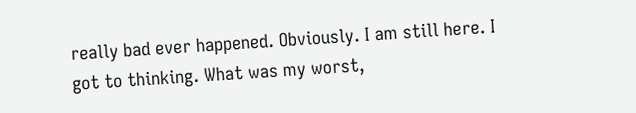really bad ever happened. Obviously. I am still here. I got to thinking. What was my worst,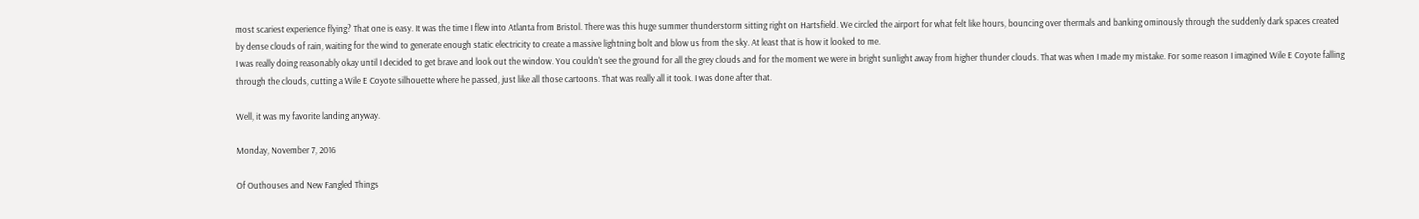most scariest experience flying? That one is easy. It was the time I flew into Atlanta from Bristol. There was this huge summer thunderstorm sitting right on Hartsfield. We circled the airport for what felt like hours, bouncing over thermals and banking ominously through the suddenly dark spaces created by dense clouds of rain, waiting for the wind to generate enough static electricity to create a massive lightning bolt and blow us from the sky. At least that is how it looked to me.
I was really doing reasonably okay until I decided to get brave and look out the window. You couldn't see the ground for all the grey clouds and for the moment we were in bright sunlight away from higher thunder clouds. That was when I made my mistake. For some reason I imagined Wile E Coyote falling through the clouds, cutting a Wile E Coyote silhouette where he passed, just like all those cartoons. That was really all it took. I was done after that.

Well, it was my favorite landing anyway.

Monday, November 7, 2016

Of Outhouses and New Fangled Things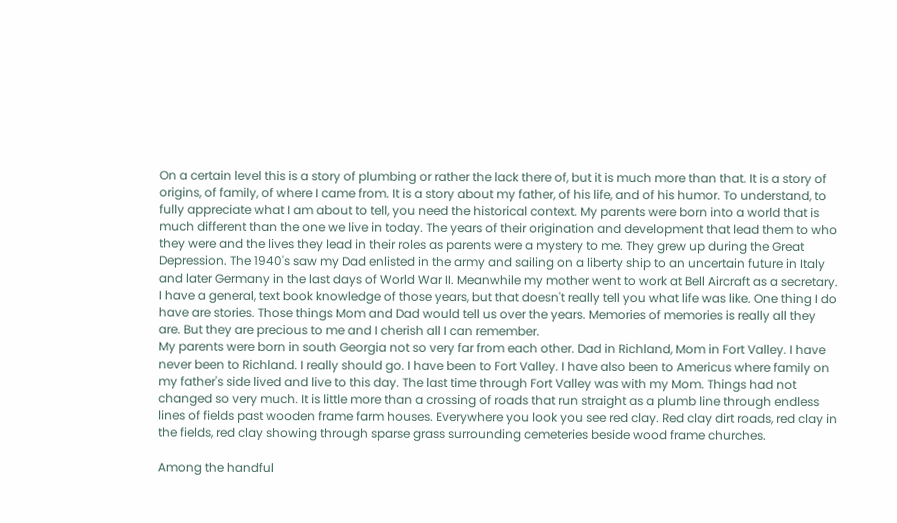On a certain level this is a story of plumbing or rather the lack there of, but it is much more than that. It is a story of origins, of family, of where I came from. It is a story about my father, of his life, and of his humor. To understand, to fully appreciate what I am about to tell, you need the historical context. My parents were born into a world that is much different than the one we live in today. The years of their origination and development that lead them to who they were and the lives they lead in their roles as parents were a mystery to me. They grew up during the Great Depression. The 1940's saw my Dad enlisted in the army and sailing on a liberty ship to an uncertain future in Italy and later Germany in the last days of World War II. Meanwhile my mother went to work at Bell Aircraft as a secretary. I have a general, text book knowledge of those years, but that doesn't really tell you what life was like. One thing I do have are stories. Those things Mom and Dad would tell us over the years. Memories of memories is really all they are. But they are precious to me and I cherish all I can remember.
My parents were born in south Georgia not so very far from each other. Dad in Richland, Mom in Fort Valley. I have never been to Richland. I really should go. I have been to Fort Valley. I have also been to Americus where family on my father's side lived and live to this day. The last time through Fort Valley was with my Mom. Things had not changed so very much. It is little more than a crossing of roads that run straight as a plumb line through endless lines of fields past wooden frame farm houses. Everywhere you look you see red clay. Red clay dirt roads, red clay in the fields, red clay showing through sparse grass surrounding cemeteries beside wood frame churches.

Among the handful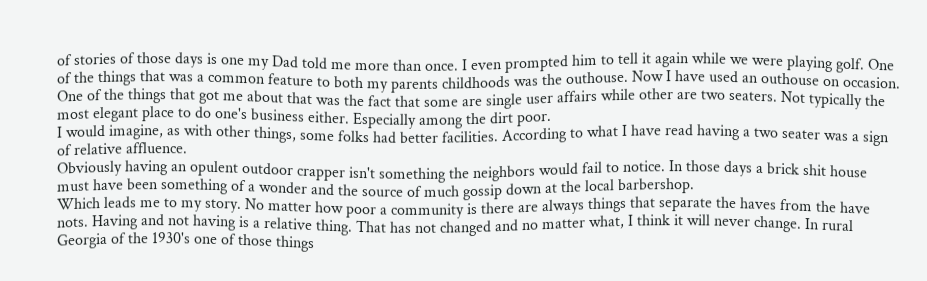of stories of those days is one my Dad told me more than once. I even prompted him to tell it again while we were playing golf. One of the things that was a common feature to both my parents childhoods was the outhouse. Now I have used an outhouse on occasion. One of the things that got me about that was the fact that some are single user affairs while other are two seaters. Not typically the most elegant place to do one's business either. Especially among the dirt poor.
I would imagine, as with other things, some folks had better facilities. According to what I have read having a two seater was a sign of relative affluence.
Obviously having an opulent outdoor crapper isn't something the neighbors would fail to notice. In those days a brick shit house must have been something of a wonder and the source of much gossip down at the local barbershop.
Which leads me to my story. No matter how poor a community is there are always things that separate the haves from the have nots. Having and not having is a relative thing. That has not changed and no matter what, I think it will never change. In rural Georgia of the 1930's one of those things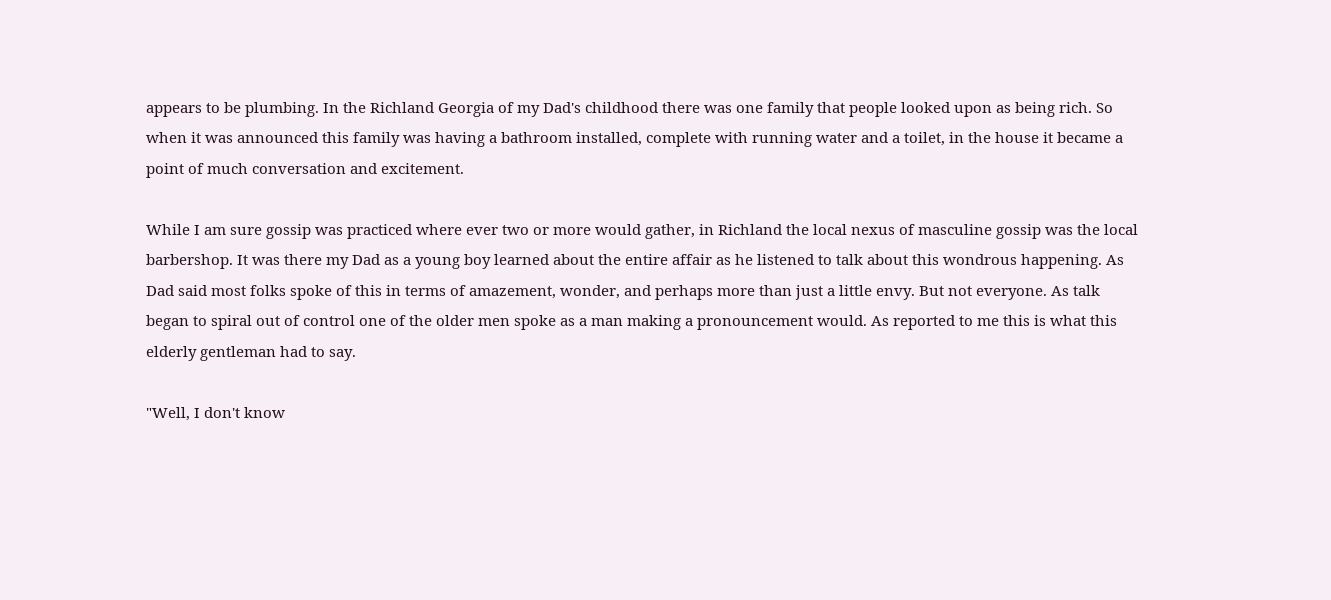appears to be plumbing. In the Richland Georgia of my Dad's childhood there was one family that people looked upon as being rich. So when it was announced this family was having a bathroom installed, complete with running water and a toilet, in the house it became a point of much conversation and excitement.

While I am sure gossip was practiced where ever two or more would gather, in Richland the local nexus of masculine gossip was the local barbershop. It was there my Dad as a young boy learned about the entire affair as he listened to talk about this wondrous happening. As Dad said most folks spoke of this in terms of amazement, wonder, and perhaps more than just a little envy. But not everyone. As talk began to spiral out of control one of the older men spoke as a man making a pronouncement would. As reported to me this is what this elderly gentleman had to say.

"Well, I don't know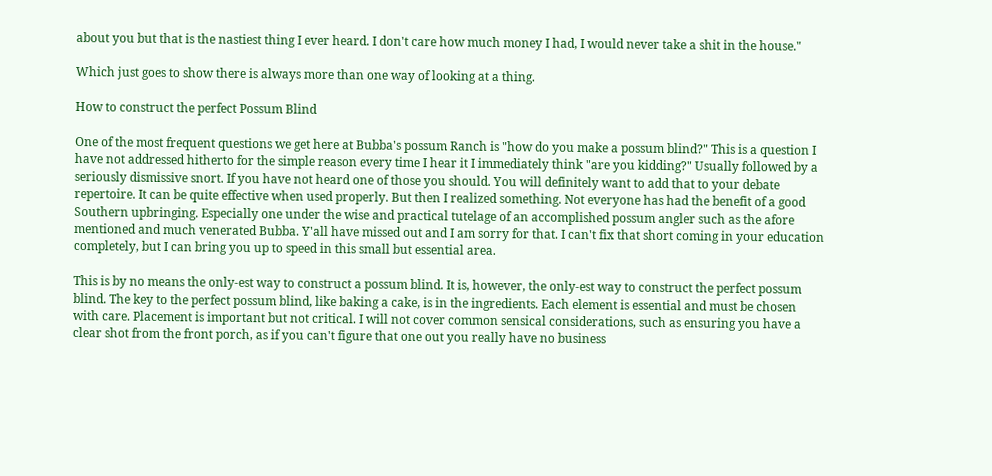about you but that is the nastiest thing I ever heard. I don't care how much money I had, I would never take a shit in the house."

Which just goes to show there is always more than one way of looking at a thing.

How to construct the perfect Possum Blind

One of the most frequent questions we get here at Bubba's possum Ranch is "how do you make a possum blind?" This is a question I have not addressed hitherto for the simple reason every time I hear it I immediately think "are you kidding?" Usually followed by a seriously dismissive snort. If you have not heard one of those you should. You will definitely want to add that to your debate repertoire. It can be quite effective when used properly. But then I realized something. Not everyone has had the benefit of a good Southern upbringing. Especially one under the wise and practical tutelage of an accomplished possum angler such as the afore mentioned and much venerated Bubba. Y'all have missed out and I am sorry for that. I can't fix that short coming in your education completely, but I can bring you up to speed in this small but essential area.

This is by no means the only-est way to construct a possum blind. It is, however, the only-est way to construct the perfect possum blind. The key to the perfect possum blind, like baking a cake, is in the ingredients. Each element is essential and must be chosen with care. Placement is important but not critical. I will not cover common sensical considerations, such as ensuring you have a clear shot from the front porch, as if you can't figure that one out you really have no business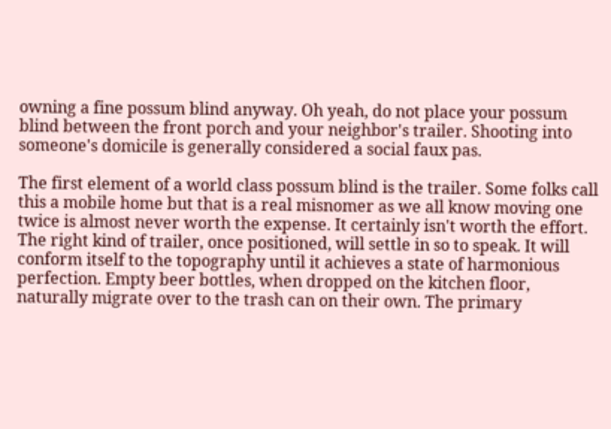owning a fine possum blind anyway. Oh yeah, do not place your possum blind between the front porch and your neighbor's trailer. Shooting into someone's domicile is generally considered a social faux pas.

The first element of a world class possum blind is the trailer. Some folks call this a mobile home but that is a real misnomer as we all know moving one twice is almost never worth the expense. It certainly isn't worth the effort. The right kind of trailer, once positioned, will settle in so to speak. It will conform itself to the topography until it achieves a state of harmonious perfection. Empty beer bottles, when dropped on the kitchen floor, naturally migrate over to the trash can on their own. The primary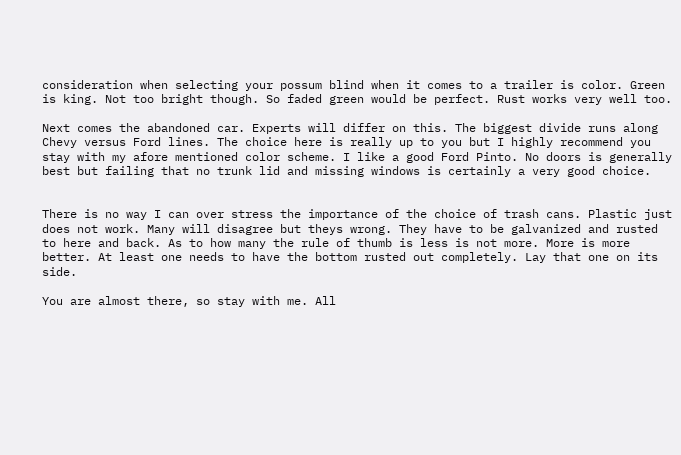consideration when selecting your possum blind when it comes to a trailer is color. Green is king. Not too bright though. So faded green would be perfect. Rust works very well too.

Next comes the abandoned car. Experts will differ on this. The biggest divide runs along Chevy versus Ford lines. The choice here is really up to you but I highly recommend you stay with my afore mentioned color scheme. I like a good Ford Pinto. No doors is generally best but failing that no trunk lid and missing windows is certainly a very good choice.


There is no way I can over stress the importance of the choice of trash cans. Plastic just does not work. Many will disagree but theys wrong. They have to be galvanized and rusted to here and back. As to how many the rule of thumb is less is not more. More is more better. At least one needs to have the bottom rusted out completely. Lay that one on its side.

You are almost there, so stay with me. All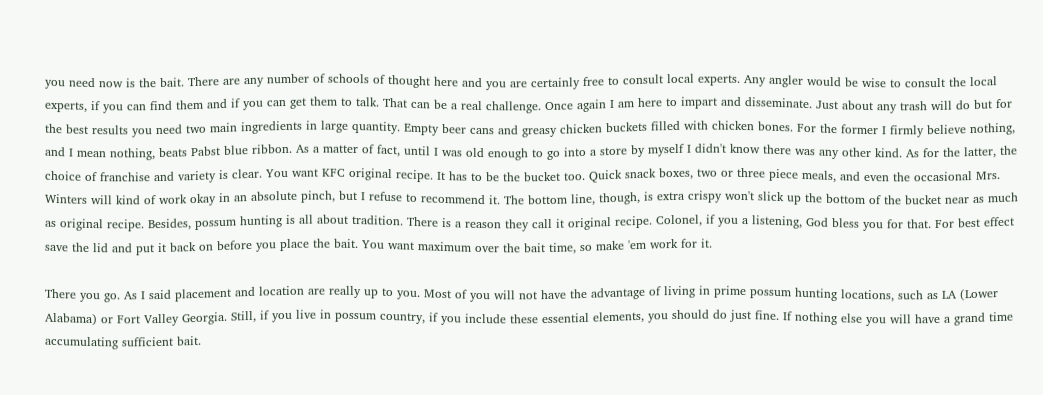you need now is the bait. There are any number of schools of thought here and you are certainly free to consult local experts. Any angler would be wise to consult the local experts, if you can find them and if you can get them to talk. That can be a real challenge. Once again I am here to impart and disseminate. Just about any trash will do but for the best results you need two main ingredients in large quantity. Empty beer cans and greasy chicken buckets filled with chicken bones. For the former I firmly believe nothing, and I mean nothing, beats Pabst blue ribbon. As a matter of fact, until I was old enough to go into a store by myself I didn't know there was any other kind. As for the latter, the choice of franchise and variety is clear. You want KFC original recipe. It has to be the bucket too. Quick snack boxes, two or three piece meals, and even the occasional Mrs. Winters will kind of work okay in an absolute pinch, but I refuse to recommend it. The bottom line, though, is extra crispy won't slick up the bottom of the bucket near as much as original recipe. Besides, possum hunting is all about tradition. There is a reason they call it original recipe. Colonel, if you a listening, God bless you for that. For best effect save the lid and put it back on before you place the bait. You want maximum over the bait time, so make 'em work for it.

There you go. As I said placement and location are really up to you. Most of you will not have the advantage of living in prime possum hunting locations, such as LA (Lower Alabama) or Fort Valley Georgia. Still, if you live in possum country, if you include these essential elements, you should do just fine. If nothing else you will have a grand time accumulating sufficient bait.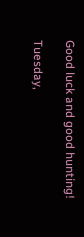Good luck and good hunting!

Tuesday,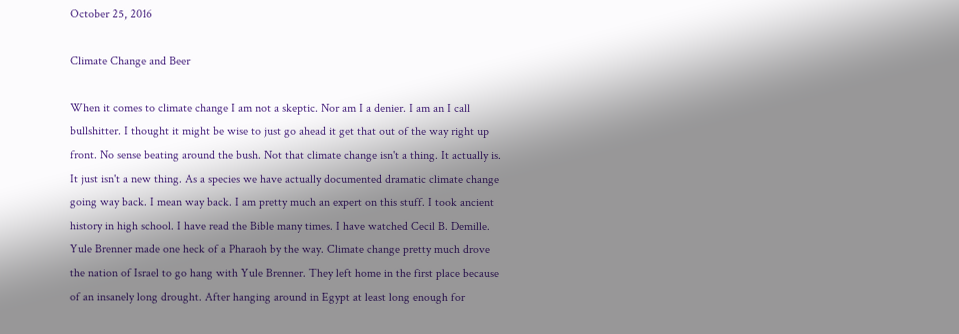October 25, 2016

Climate Change and Beer

When it comes to climate change I am not a skeptic. Nor am I a denier. I am an I call bullshitter. I thought it might be wise to just go ahead it get that out of the way right up front. No sense beating around the bush. Not that climate change isn't a thing. It actually is. It just isn't a new thing. As a species we have actually documented dramatic climate change going way back. I mean way back. I am pretty much an expert on this stuff. I took ancient history in high school. I have read the Bible many times. I have watched Cecil B. Demille. Yule Brenner made one heck of a Pharaoh by the way. Climate change pretty much drove the nation of Israel to go hang with Yule Brenner. They left home in the first place because of an insanely long drought. After hanging around in Egypt at least long enough for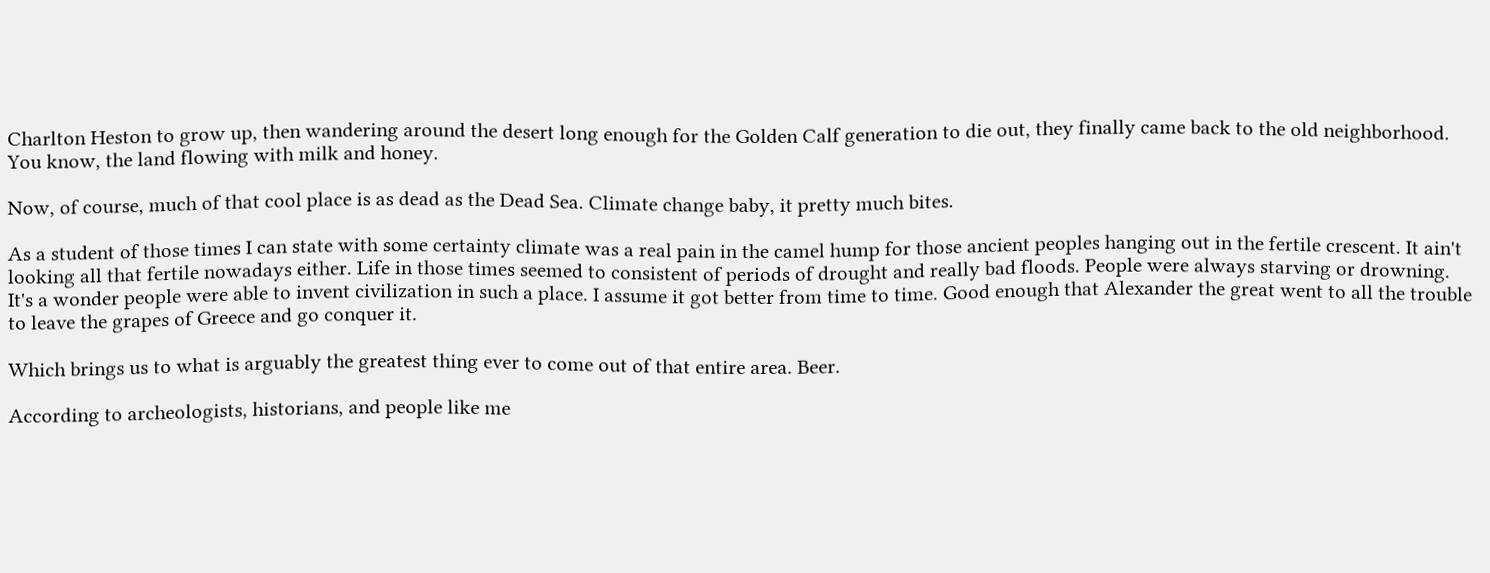Charlton Heston to grow up, then wandering around the desert long enough for the Golden Calf generation to die out, they finally came back to the old neighborhood. You know, the land flowing with milk and honey.

Now, of course, much of that cool place is as dead as the Dead Sea. Climate change baby, it pretty much bites.

As a student of those times I can state with some certainty climate was a real pain in the camel hump for those ancient peoples hanging out in the fertile crescent. It ain't looking all that fertile nowadays either. Life in those times seemed to consistent of periods of drought and really bad floods. People were always starving or drowning. It's a wonder people were able to invent civilization in such a place. I assume it got better from time to time. Good enough that Alexander the great went to all the trouble to leave the grapes of Greece and go conquer it.

Which brings us to what is arguably the greatest thing ever to come out of that entire area. Beer.

According to archeologists, historians, and people like me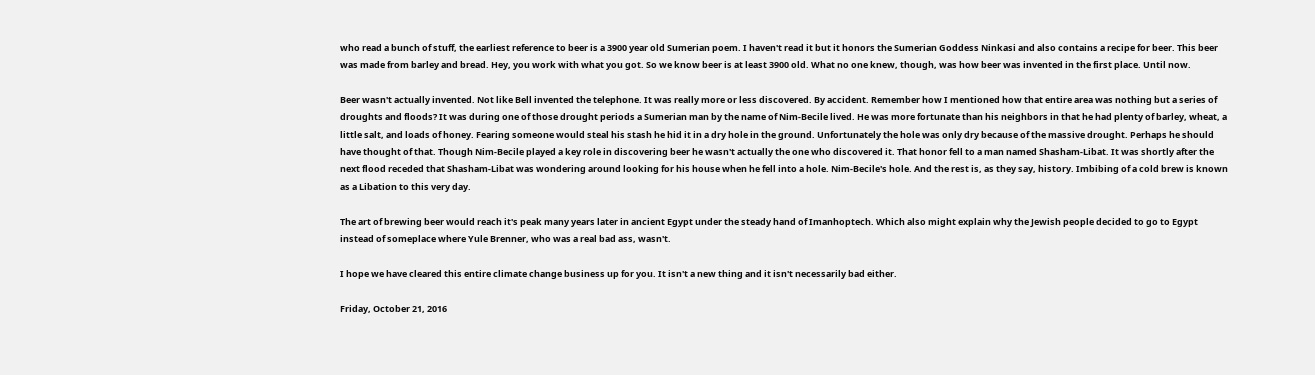who read a bunch of stuff, the earliest reference to beer is a 3900 year old Sumerian poem. I haven't read it but it honors the Sumerian Goddess Ninkasi and also contains a recipe for beer. This beer was made from barley and bread. Hey, you work with what you got. So we know beer is at least 3900 old. What no one knew, though, was how beer was invented in the first place. Until now.

Beer wasn't actually invented. Not like Bell invented the telephone. It was really more or less discovered. By accident. Remember how I mentioned how that entire area was nothing but a series of droughts and floods? It was during one of those drought periods a Sumerian man by the name of Nim-Becile lived. He was more fortunate than his neighbors in that he had plenty of barley, wheat, a little salt, and loads of honey. Fearing someone would steal his stash he hid it in a dry hole in the ground. Unfortunately the hole was only dry because of the massive drought. Perhaps he should have thought of that. Though Nim-Becile played a key role in discovering beer he wasn't actually the one who discovered it. That honor fell to a man named Shasham-Libat. It was shortly after the next flood receded that Shasham-Libat was wondering around looking for his house when he fell into a hole. Nim-Becile's hole. And the rest is, as they say, history. Imbibing of a cold brew is known as a Libation to this very day.

The art of brewing beer would reach it's peak many years later in ancient Egypt under the steady hand of Imanhoptech. Which also might explain why the Jewish people decided to go to Egypt instead of someplace where Yule Brenner, who was a real bad ass, wasn't.

I hope we have cleared this entire climate change business up for you. It isn't a new thing and it isn't necessarily bad either.

Friday, October 21, 2016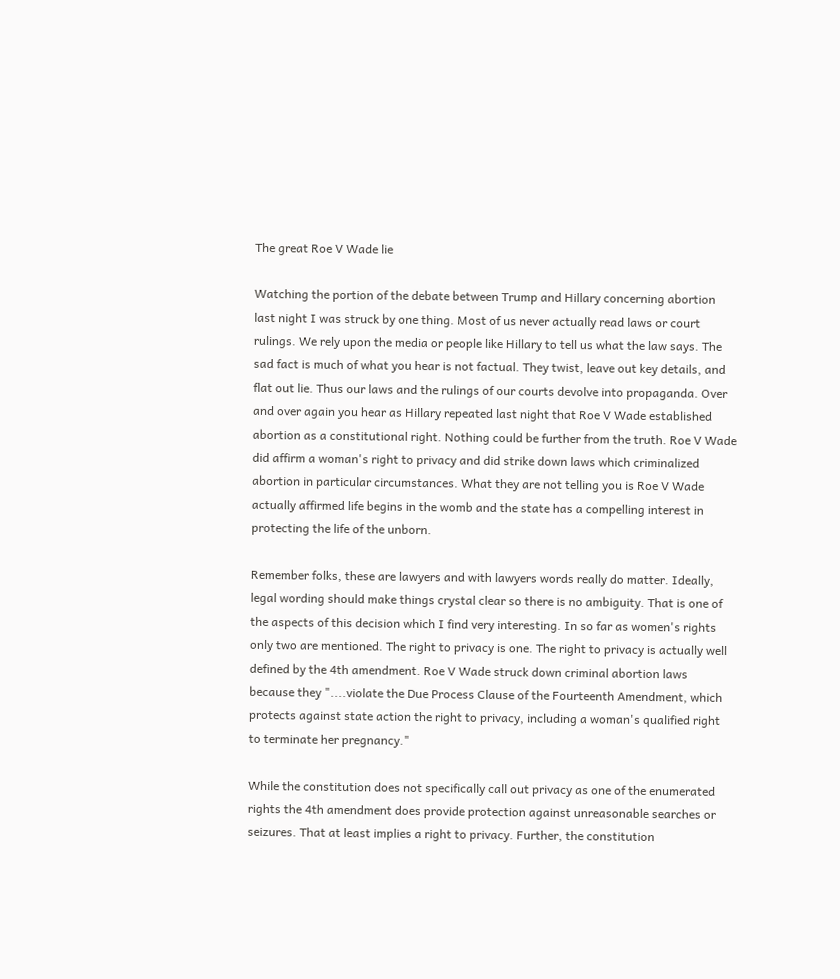The great Roe V Wade lie

Watching the portion of the debate between Trump and Hillary concerning abortion last night I was struck by one thing. Most of us never actually read laws or court rulings. We rely upon the media or people like Hillary to tell us what the law says. The sad fact is much of what you hear is not factual. They twist, leave out key details, and flat out lie. Thus our laws and the rulings of our courts devolve into propaganda. Over and over again you hear as Hillary repeated last night that Roe V Wade established abortion as a constitutional right. Nothing could be further from the truth. Roe V Wade did affirm a woman's right to privacy and did strike down laws which criminalized abortion in particular circumstances. What they are not telling you is Roe V Wade actually affirmed life begins in the womb and the state has a compelling interest in protecting the life of the unborn.

Remember folks, these are lawyers and with lawyers words really do matter. Ideally, legal wording should make things crystal clear so there is no ambiguity. That is one of the aspects of this decision which I find very interesting. In so far as women's rights only two are mentioned. The right to privacy is one. The right to privacy is actually well defined by the 4th amendment. Roe V Wade struck down criminal abortion laws because they "....violate the Due Process Clause of the Fourteenth Amendment, which protects against state action the right to privacy, including a woman's qualified right to terminate her pregnancy."

While the constitution does not specifically call out privacy as one of the enumerated rights the 4th amendment does provide protection against unreasonable searches or seizures. That at least implies a right to privacy. Further, the constitution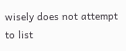wisely does not attempt to list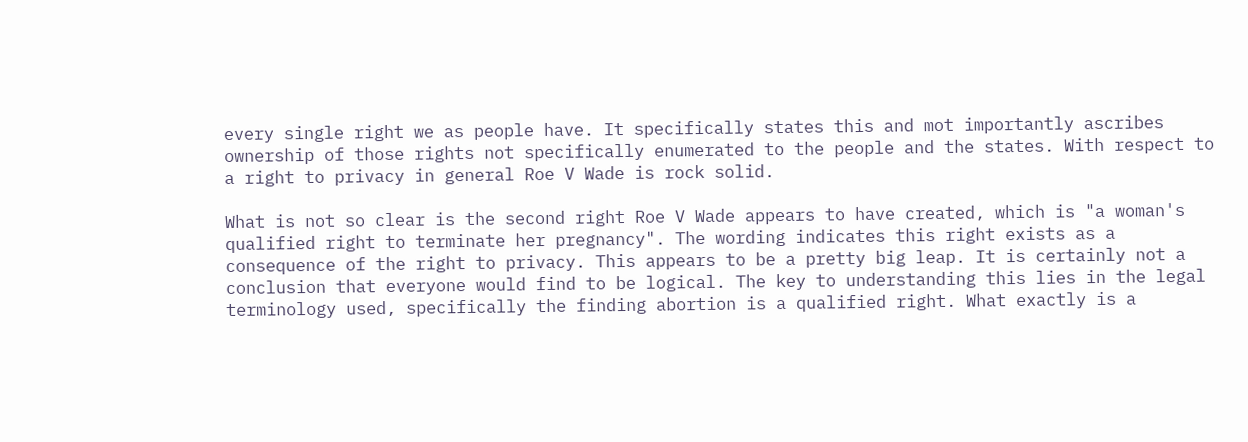every single right we as people have. It specifically states this and mot importantly ascribes ownership of those rights not specifically enumerated to the people and the states. With respect to a right to privacy in general Roe V Wade is rock solid.

What is not so clear is the second right Roe V Wade appears to have created, which is "a woman's qualified right to terminate her pregnancy". The wording indicates this right exists as a consequence of the right to privacy. This appears to be a pretty big leap. It is certainly not a conclusion that everyone would find to be logical. The key to understanding this lies in the legal terminology used, specifically the finding abortion is a qualified right. What exactly is a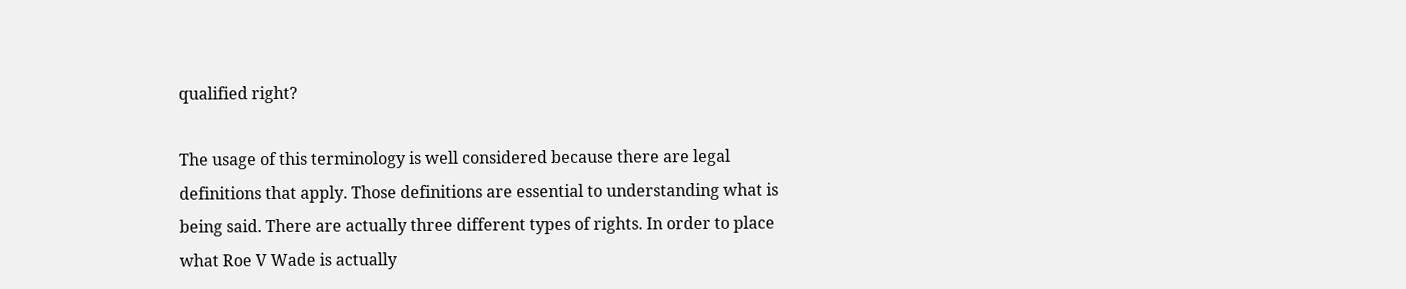qualified right?

The usage of this terminology is well considered because there are legal definitions that apply. Those definitions are essential to understanding what is being said. There are actually three different types of rights. In order to place what Roe V Wade is actually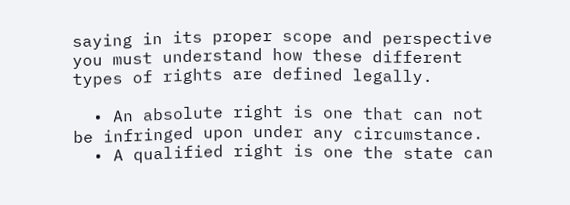saying in its proper scope and perspective you must understand how these different types of rights are defined legally.

  • An absolute right is one that can not be infringed upon under any circumstance.
  • A qualified right is one the state can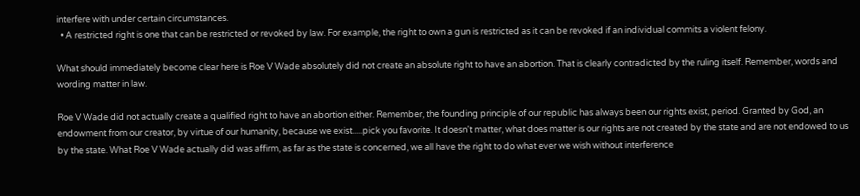interfere with under certain circumstances.
  • A restricted right is one that can be restricted or revoked by law. For example, the right to own a gun is restricted as it can be revoked if an individual commits a violent felony.

What should immediately become clear here is Roe V Wade absolutely did not create an absolute right to have an abortion. That is clearly contradicted by the ruling itself. Remember, words and wording matter in law.

Roe V Wade did not actually create a qualified right to have an abortion either. Remember, the founding principle of our republic has always been our rights exist, period. Granted by God, an endowment from our creator, by virtue of our humanity, because we exist.....pick you favorite. It doesn't matter, what does matter is our rights are not created by the state and are not endowed to us by the state. What Roe V Wade actually did was affirm, as far as the state is concerned, we all have the right to do what ever we wish without interference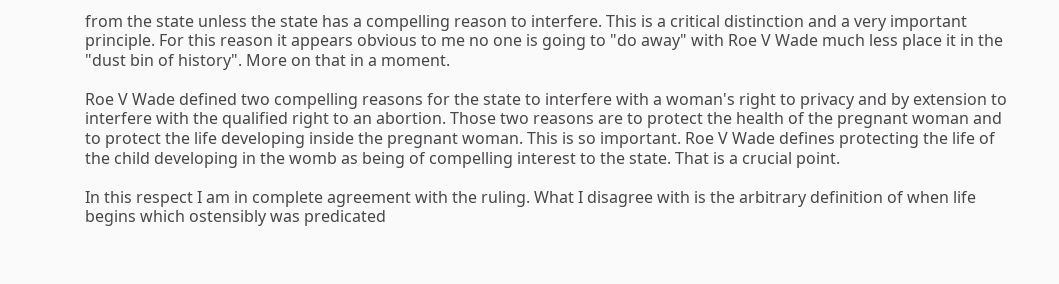from the state unless the state has a compelling reason to interfere. This is a critical distinction and a very important principle. For this reason it appears obvious to me no one is going to "do away" with Roe V Wade much less place it in the "dust bin of history". More on that in a moment.

Roe V Wade defined two compelling reasons for the state to interfere with a woman's right to privacy and by extension to interfere with the qualified right to an abortion. Those two reasons are to protect the health of the pregnant woman and to protect the life developing inside the pregnant woman. This is so important. Roe V Wade defines protecting the life of the child developing in the womb as being of compelling interest to the state. That is a crucial point.

In this respect I am in complete agreement with the ruling. What I disagree with is the arbitrary definition of when life begins which ostensibly was predicated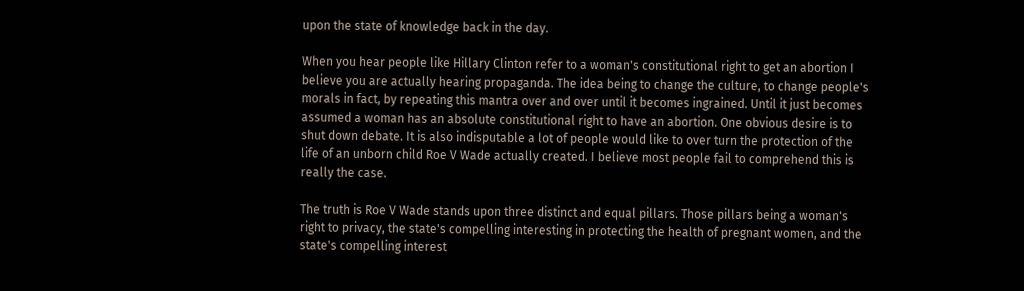upon the state of knowledge back in the day.

When you hear people like Hillary Clinton refer to a woman's constitutional right to get an abortion I believe you are actually hearing propaganda. The idea being to change the culture, to change people's morals in fact, by repeating this mantra over and over until it becomes ingrained. Until it just becomes assumed a woman has an absolute constitutional right to have an abortion. One obvious desire is to shut down debate. It is also indisputable a lot of people would like to over turn the protection of the life of an unborn child Roe V Wade actually created. I believe most people fail to comprehend this is really the case.

The truth is Roe V Wade stands upon three distinct and equal pillars. Those pillars being a woman's right to privacy, the state's compelling interesting in protecting the health of pregnant women, and the state's compelling interest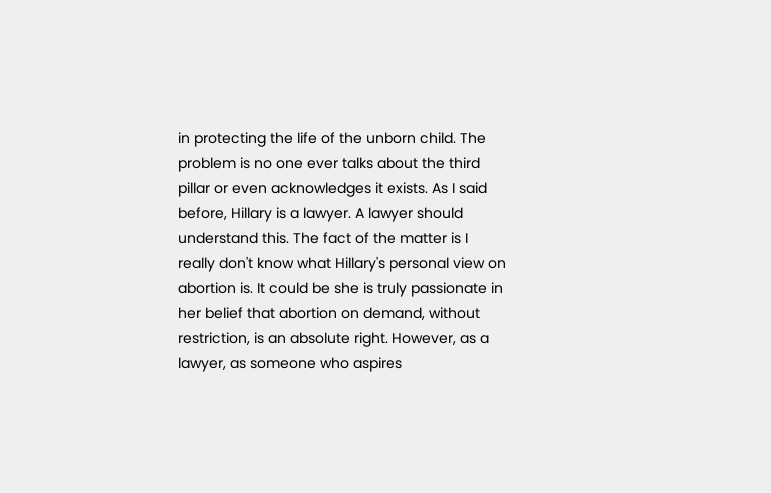in protecting the life of the unborn child. The problem is no one ever talks about the third pillar or even acknowledges it exists. As I said before, Hillary is a lawyer. A lawyer should understand this. The fact of the matter is I really don't know what Hillary's personal view on abortion is. It could be she is truly passionate in her belief that abortion on demand, without restriction, is an absolute right. However, as a lawyer, as someone who aspires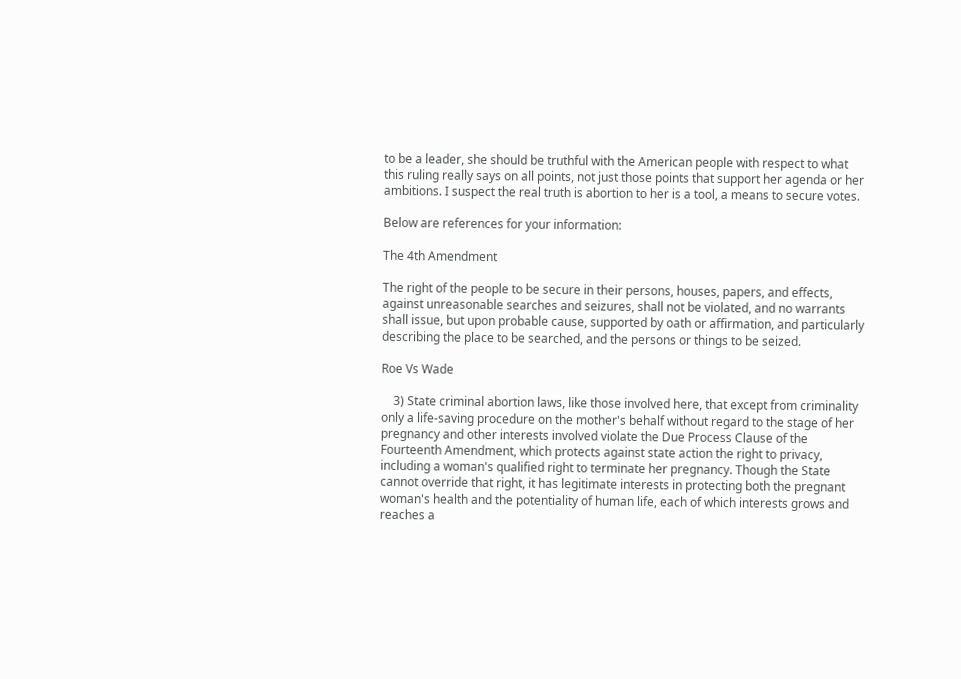to be a leader, she should be truthful with the American people with respect to what this ruling really says on all points, not just those points that support her agenda or her ambitions. I suspect the real truth is abortion to her is a tool, a means to secure votes.

Below are references for your information:

The 4th Amendment

The right of the people to be secure in their persons, houses, papers, and effects, against unreasonable searches and seizures, shall not be violated, and no warrants shall issue, but upon probable cause, supported by oath or affirmation, and particularly describing the place to be searched, and the persons or things to be seized.

Roe Vs Wade

    3) State criminal abortion laws, like those involved here, that except from criminality only a life-saving procedure on the mother's behalf without regard to the stage of her pregnancy and other interests involved violate the Due Process Clause of the Fourteenth Amendment, which protects against state action the right to privacy, including a woman's qualified right to terminate her pregnancy. Though the State cannot override that right, it has legitimate interests in protecting both the pregnant woman's health and the potentiality of human life, each of which interests grows and reaches a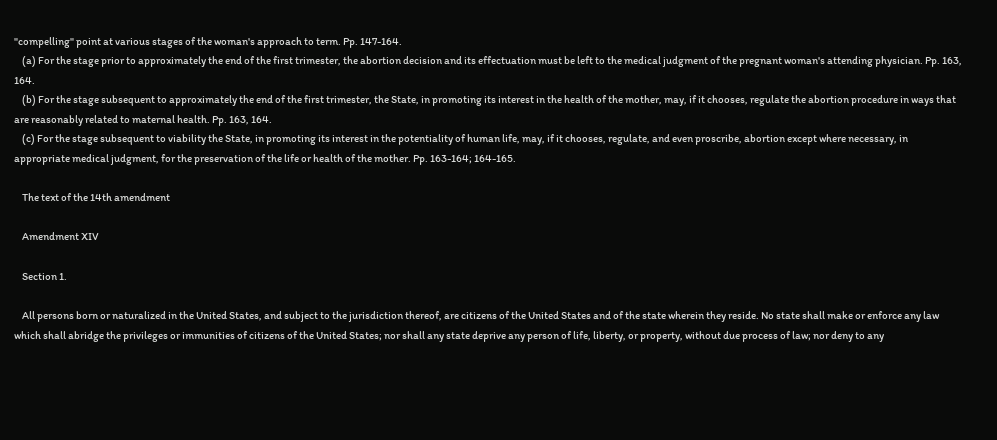"compelling" point at various stages of the woman's approach to term. Pp. 147-164.
    (a) For the stage prior to approximately the end of the first trimester, the abortion decision and its effectuation must be left to the medical judgment of the pregnant woman's attending physician. Pp. 163, 164.
    (b) For the stage subsequent to approximately the end of the first trimester, the State, in promoting its interest in the health of the mother, may, if it chooses, regulate the abortion procedure in ways that are reasonably related to maternal health. Pp. 163, 164.
    (c) For the stage subsequent to viability the State, in promoting its interest in the potentiality of human life, may, if it chooses, regulate, and even proscribe, abortion except where necessary, in appropriate medical judgment, for the preservation of the life or health of the mother. Pp. 163-164; 164-165.

    The text of the 14th amendment

    Amendment XIV

    Section 1.

    All persons born or naturalized in the United States, and subject to the jurisdiction thereof, are citizens of the United States and of the state wherein they reside. No state shall make or enforce any law which shall abridge the privileges or immunities of citizens of the United States; nor shall any state deprive any person of life, liberty, or property, without due process of law; nor deny to any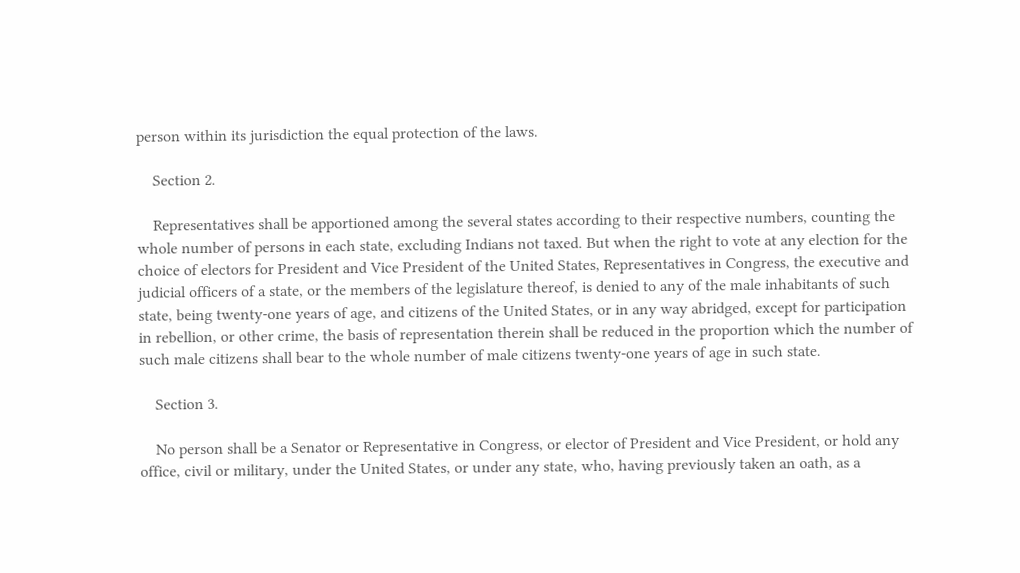person within its jurisdiction the equal protection of the laws.

    Section 2.

    Representatives shall be apportioned among the several states according to their respective numbers, counting the whole number of persons in each state, excluding Indians not taxed. But when the right to vote at any election for the choice of electors for President and Vice President of the United States, Representatives in Congress, the executive and judicial officers of a state, or the members of the legislature thereof, is denied to any of the male inhabitants of such state, being twenty-one years of age, and citizens of the United States, or in any way abridged, except for participation in rebellion, or other crime, the basis of representation therein shall be reduced in the proportion which the number of such male citizens shall bear to the whole number of male citizens twenty-one years of age in such state.

    Section 3.

    No person shall be a Senator or Representative in Congress, or elector of President and Vice President, or hold any office, civil or military, under the United States, or under any state, who, having previously taken an oath, as a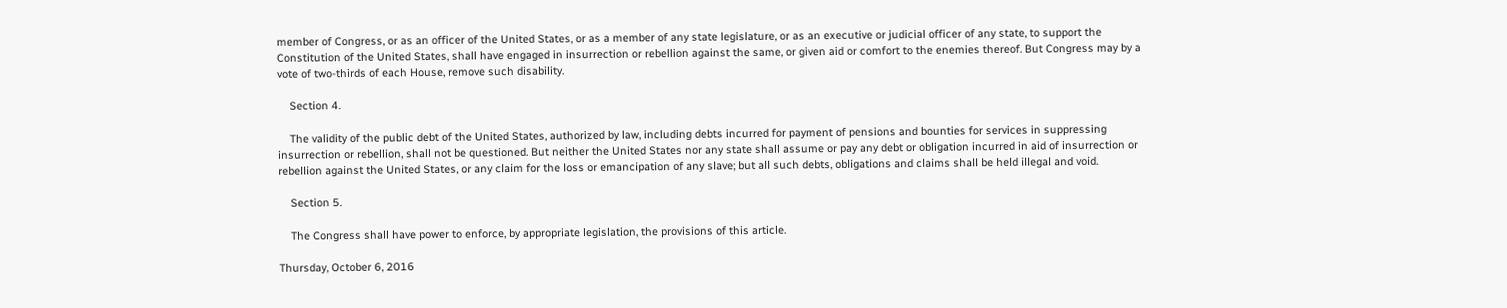member of Congress, or as an officer of the United States, or as a member of any state legislature, or as an executive or judicial officer of any state, to support the Constitution of the United States, shall have engaged in insurrection or rebellion against the same, or given aid or comfort to the enemies thereof. But Congress may by a vote of two-thirds of each House, remove such disability.

    Section 4.

    The validity of the public debt of the United States, authorized by law, including debts incurred for payment of pensions and bounties for services in suppressing insurrection or rebellion, shall not be questioned. But neither the United States nor any state shall assume or pay any debt or obligation incurred in aid of insurrection or rebellion against the United States, or any claim for the loss or emancipation of any slave; but all such debts, obligations and claims shall be held illegal and void.

    Section 5.

    The Congress shall have power to enforce, by appropriate legislation, the provisions of this article.

Thursday, October 6, 2016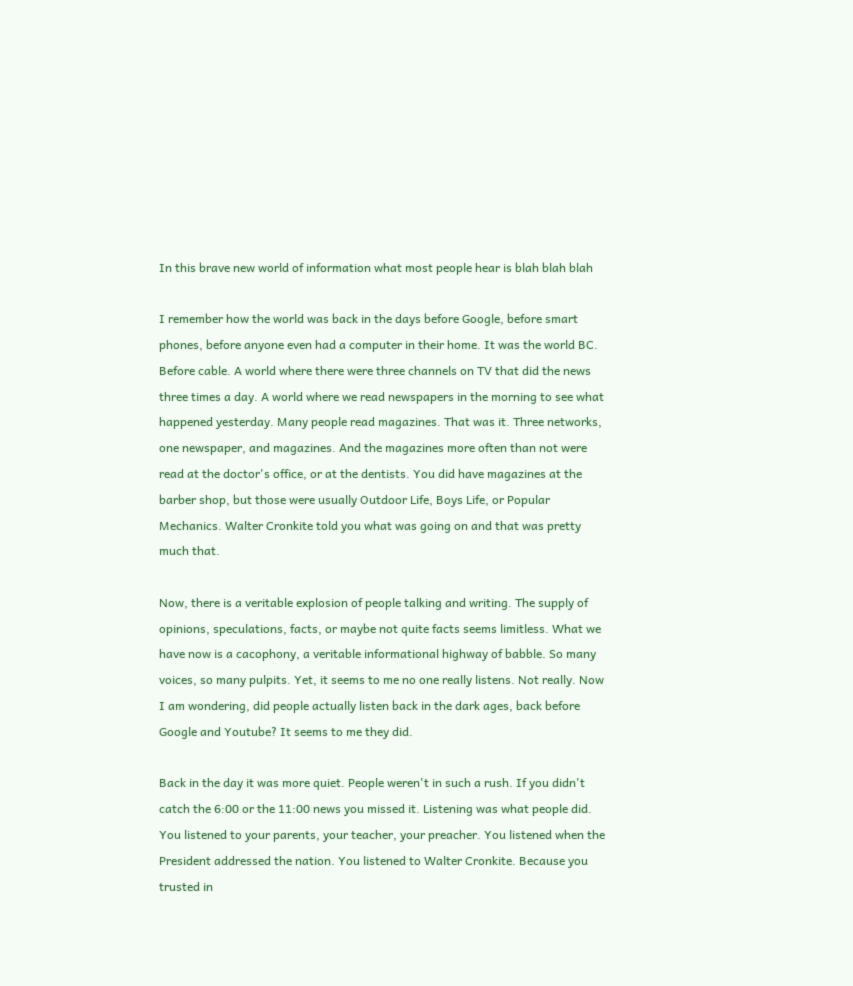In this brave new world of information what most people hear is blah blah blah

I remember how the world was back in the days before Google, before smart phones, before anyone even had a computer in their home. It was the world BC. Before cable. A world where there were three channels on TV that did the news three times a day. A world where we read newspapers in the morning to see what happened yesterday. Many people read magazines. That was it. Three networks, one newspaper, and magazines. And the magazines more often than not were read at the doctor's office, or at the dentists. You did have magazines at the barber shop, but those were usually Outdoor Life, Boys Life, or Popular Mechanics. Walter Cronkite told you what was going on and that was pretty much that.

Now, there is a veritable explosion of people talking and writing. The supply of opinions, speculations, facts, or maybe not quite facts seems limitless. What we have now is a cacophony, a veritable informational highway of babble. So many voices, so many pulpits. Yet, it seems to me no one really listens. Not really. Now I am wondering, did people actually listen back in the dark ages, back before Google and Youtube? It seems to me they did.

Back in the day it was more quiet. People weren't in such a rush. If you didn't catch the 6:00 or the 11:00 news you missed it. Listening was what people did. You listened to your parents, your teacher, your preacher. You listened when the President addressed the nation. You listened to Walter Cronkite. Because you trusted in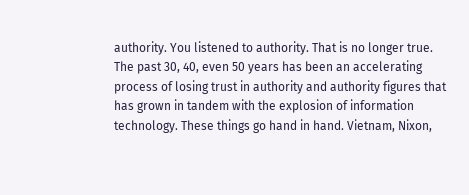authority. You listened to authority. That is no longer true. The past 30, 40, even 50 years has been an accelerating process of losing trust in authority and authority figures that has grown in tandem with the explosion of information technology. These things go hand in hand. Vietnam, Nixon,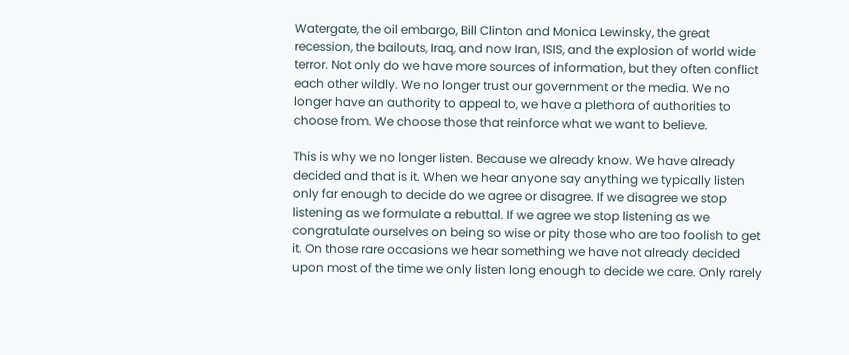Watergate, the oil embargo, Bill Clinton and Monica Lewinsky, the great recession, the bailouts, Iraq, and now Iran, ISIS, and the explosion of world wide terror. Not only do we have more sources of information, but they often conflict each other wildly. We no longer trust our government or the media. We no longer have an authority to appeal to, we have a plethora of authorities to choose from. We choose those that reinforce what we want to believe.

This is why we no longer listen. Because we already know. We have already decided and that is it. When we hear anyone say anything we typically listen only far enough to decide do we agree or disagree. If we disagree we stop listening as we formulate a rebuttal. If we agree we stop listening as we congratulate ourselves on being so wise or pity those who are too foolish to get it. On those rare occasions we hear something we have not already decided upon most of the time we only listen long enough to decide we care. Only rarely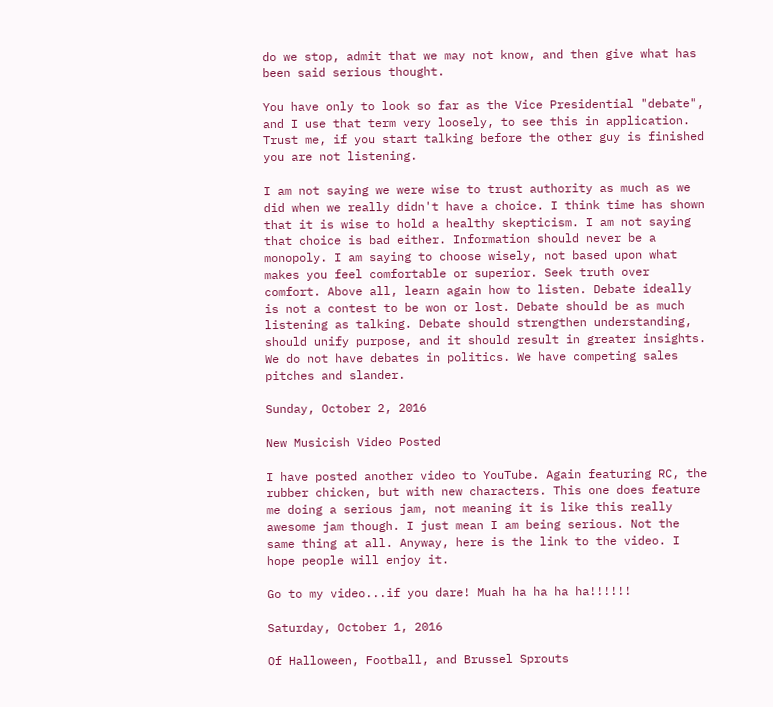do we stop, admit that we may not know, and then give what has been said serious thought.

You have only to look so far as the Vice Presidential "debate", and I use that term very loosely, to see this in application. Trust me, if you start talking before the other guy is finished you are not listening.

I am not saying we were wise to trust authority as much as we did when we really didn't have a choice. I think time has shown that it is wise to hold a healthy skepticism. I am not saying that choice is bad either. Information should never be a monopoly. I am saying to choose wisely, not based upon what makes you feel comfortable or superior. Seek truth over comfort. Above all, learn again how to listen. Debate ideally is not a contest to be won or lost. Debate should be as much listening as talking. Debate should strengthen understanding, should unify purpose, and it should result in greater insights. We do not have debates in politics. We have competing sales pitches and slander.

Sunday, October 2, 2016

New Musicish Video Posted

I have posted another video to YouTube. Again featuring RC, the rubber chicken, but with new characters. This one does feature me doing a serious jam, not meaning it is like this really awesome jam though. I just mean I am being serious. Not the same thing at all. Anyway, here is the link to the video. I hope people will enjoy it.

Go to my video...if you dare! Muah ha ha ha ha!!!!!!

Saturday, October 1, 2016

Of Halloween, Football, and Brussel Sprouts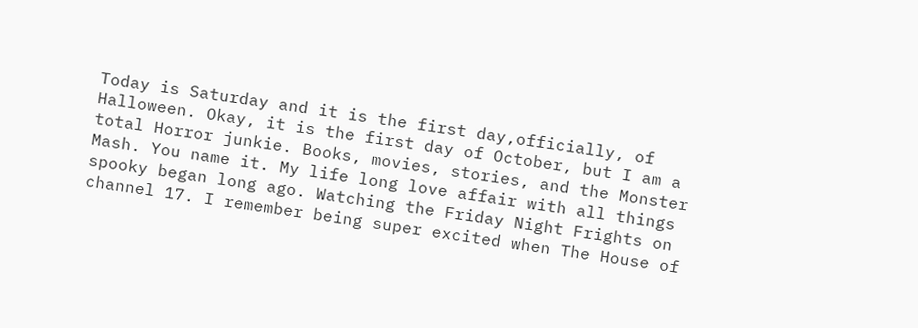Today is Saturday and it is the first day,officially, of Halloween. Okay, it is the first day of October, but I am a total Horror junkie. Books, movies, stories, and the Monster Mash. You name it. My life long love affair with all things spooky began long ago. Watching the Friday Night Frights on channel 17. I remember being super excited when The House of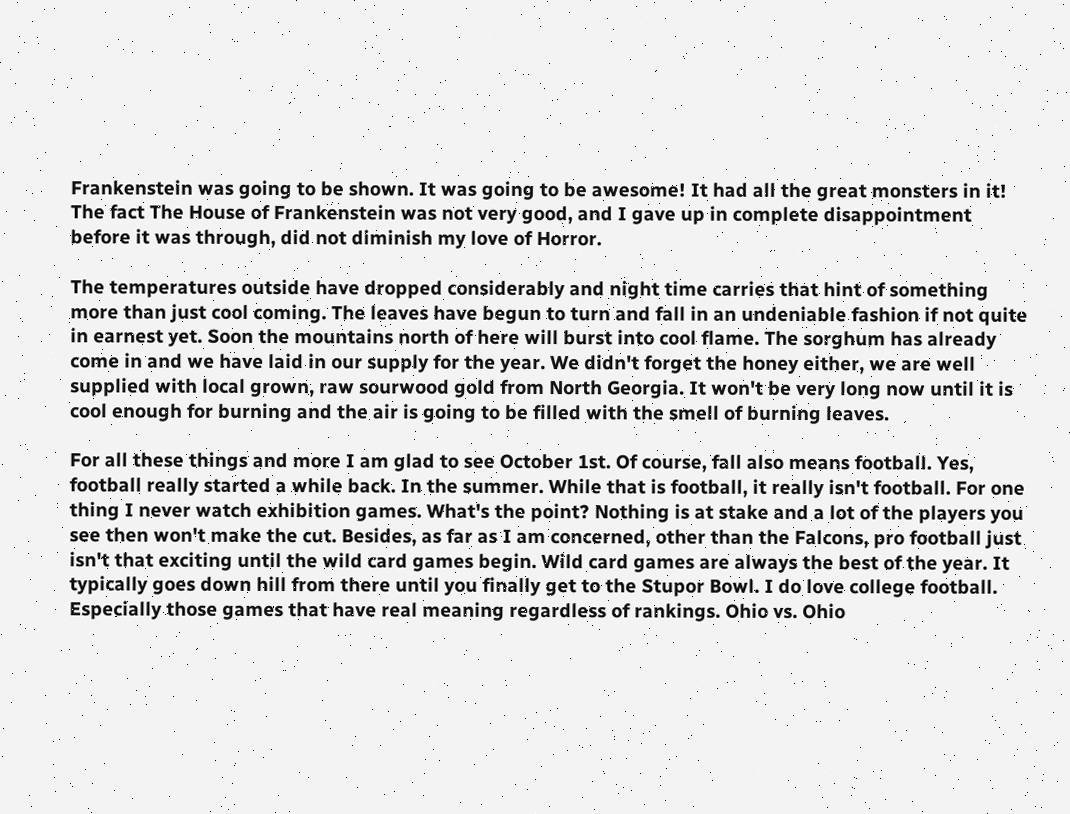Frankenstein was going to be shown. It was going to be awesome! It had all the great monsters in it! The fact The House of Frankenstein was not very good, and I gave up in complete disappointment before it was through, did not diminish my love of Horror.

The temperatures outside have dropped considerably and night time carries that hint of something more than just cool coming. The leaves have begun to turn and fall in an undeniable fashion if not quite in earnest yet. Soon the mountains north of here will burst into cool flame. The sorghum has already come in and we have laid in our supply for the year. We didn't forget the honey either, we are well supplied with local grown, raw sourwood gold from North Georgia. It won't be very long now until it is cool enough for burning and the air is going to be filled with the smell of burning leaves.

For all these things and more I am glad to see October 1st. Of course, fall also means football. Yes, football really started a while back. In the summer. While that is football, it really isn't football. For one thing I never watch exhibition games. What's the point? Nothing is at stake and a lot of the players you see then won't make the cut. Besides, as far as I am concerned, other than the Falcons, pro football just isn't that exciting until the wild card games begin. Wild card games are always the best of the year. It typically goes down hill from there until you finally get to the Stupor Bowl. I do love college football. Especially those games that have real meaning regardless of rankings. Ohio vs. Ohio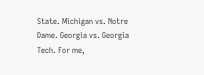State. Michigan vs. Notre Dame. Georgia vs. Georgia Tech. For me,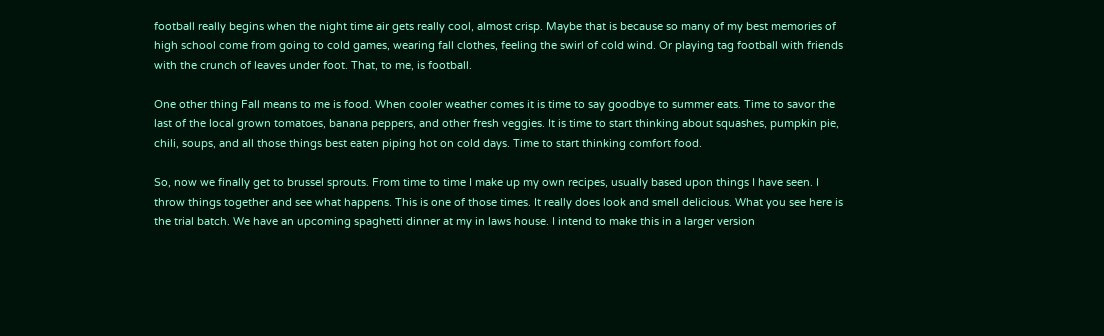football really begins when the night time air gets really cool, almost crisp. Maybe that is because so many of my best memories of high school come from going to cold games, wearing fall clothes, feeling the swirl of cold wind. Or playing tag football with friends with the crunch of leaves under foot. That, to me, is football.

One other thing Fall means to me is food. When cooler weather comes it is time to say goodbye to summer eats. Time to savor the last of the local grown tomatoes, banana peppers, and other fresh veggies. It is time to start thinking about squashes, pumpkin pie, chili, soups, and all those things best eaten piping hot on cold days. Time to start thinking comfort food.

So, now we finally get to brussel sprouts. From time to time I make up my own recipes, usually based upon things I have seen. I throw things together and see what happens. This is one of those times. It really does look and smell delicious. What you see here is the trial batch. We have an upcoming spaghetti dinner at my in laws house. I intend to make this in a larger version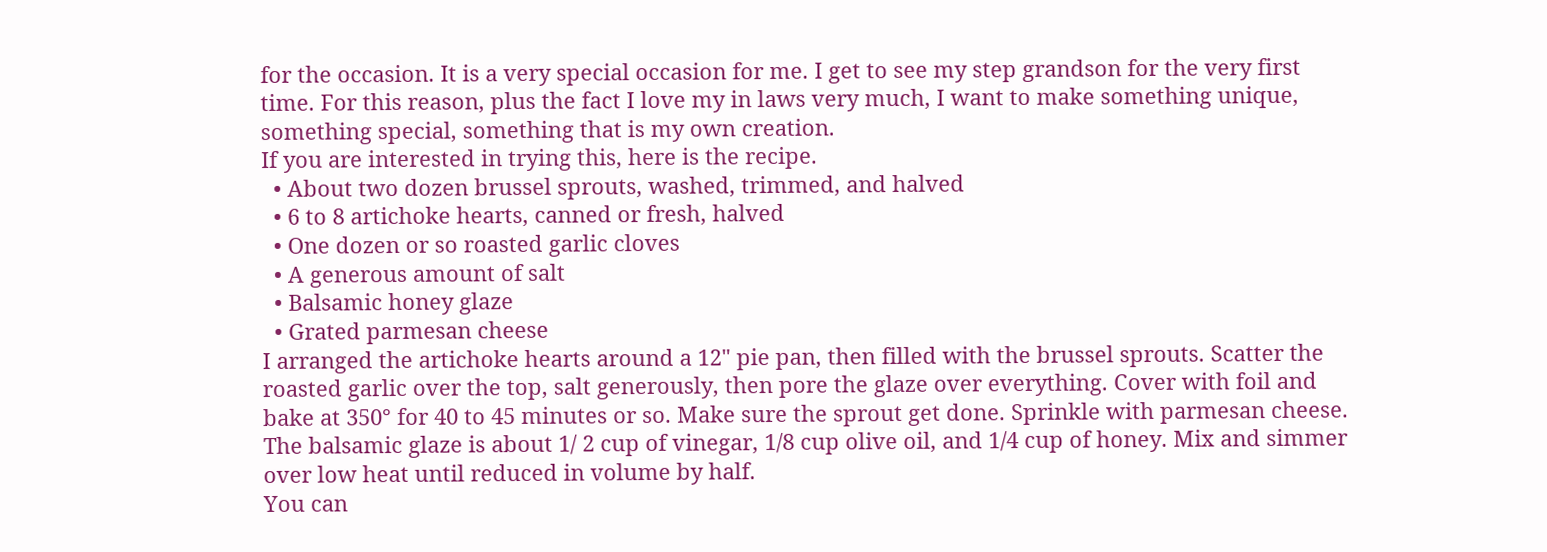for the occasion. It is a very special occasion for me. I get to see my step grandson for the very first time. For this reason, plus the fact I love my in laws very much, I want to make something unique, something special, something that is my own creation.
If you are interested in trying this, here is the recipe.
  • About two dozen brussel sprouts, washed, trimmed, and halved
  • 6 to 8 artichoke hearts, canned or fresh, halved
  • One dozen or so roasted garlic cloves
  • A generous amount of salt
  • Balsamic honey glaze
  • Grated parmesan cheese
I arranged the artichoke hearts around a 12" pie pan, then filled with the brussel sprouts. Scatter the roasted garlic over the top, salt generously, then pore the glaze over everything. Cover with foil and bake at 350° for 40 to 45 minutes or so. Make sure the sprout get done. Sprinkle with parmesan cheese. The balsamic glaze is about 1/ 2 cup of vinegar, 1/8 cup olive oil, and 1/4 cup of honey. Mix and simmer over low heat until reduced in volume by half.
You can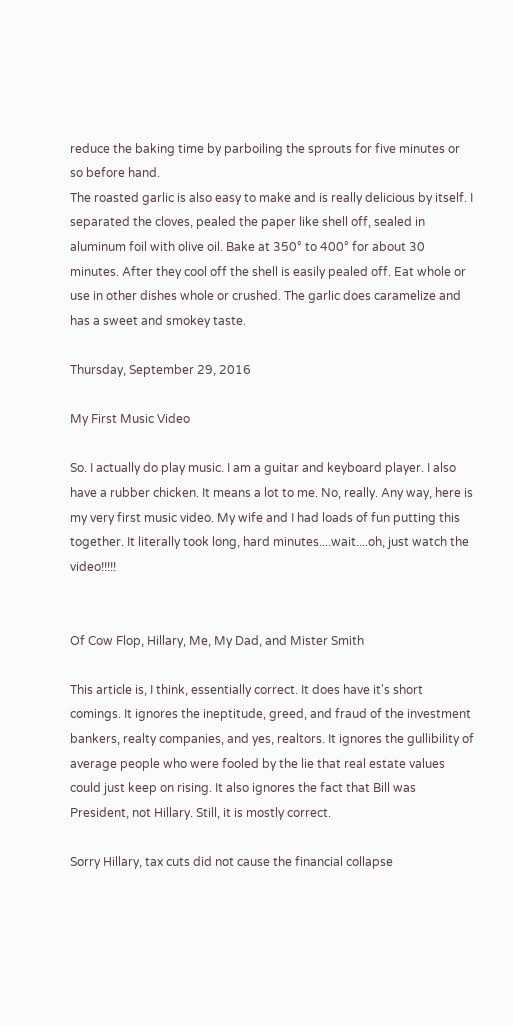reduce the baking time by parboiling the sprouts for five minutes or so before hand.
The roasted garlic is also easy to make and is really delicious by itself. I separated the cloves, pealed the paper like shell off, sealed in aluminum foil with olive oil. Bake at 350° to 400° for about 30 minutes. After they cool off the shell is easily pealed off. Eat whole or use in other dishes whole or crushed. The garlic does caramelize and has a sweet and smokey taste.

Thursday, September 29, 2016

My First Music Video

So. I actually do play music. I am a guitar and keyboard player. I also have a rubber chicken. It means a lot to me. No, really. Any way, here is my very first music video. My wife and I had loads of fun putting this together. It literally took long, hard minutes....wait....oh, just watch the video!!!!!


Of Cow Flop, Hillary, Me, My Dad, and Mister Smith

This article is, I think, essentially correct. It does have it's short comings. It ignores the ineptitude, greed, and fraud of the investment bankers, realty companies, and yes, realtors. It ignores the gullibility of average people who were fooled by the lie that real estate values could just keep on rising. It also ignores the fact that Bill was President, not Hillary. Still, it is mostly correct.

Sorry Hillary, tax cuts did not cause the financial collapse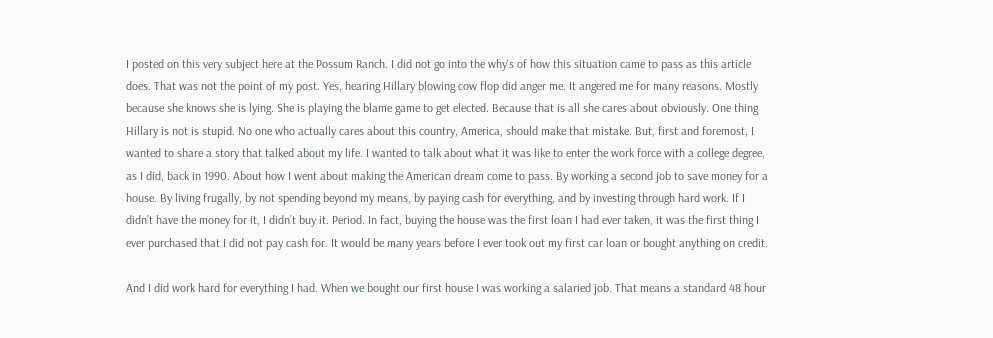I posted on this very subject here at the Possum Ranch. I did not go into the why's of how this situation came to pass as this article does. That was not the point of my post. Yes, hearing Hillary blowing cow flop did anger me. It angered me for many reasons. Mostly because she knows she is lying. She is playing the blame game to get elected. Because that is all she cares about obviously. One thing Hillary is not is stupid. No one who actually cares about this country, America, should make that mistake. But, first and foremost, I wanted to share a story that talked about my life. I wanted to talk about what it was like to enter the work force with a college degree, as I did, back in 1990. About how I went about making the American dream come to pass. By working a second job to save money for a house. By living frugally, by not spending beyond my means, by paying cash for everything, and by investing through hard work. If I didn’t have the money for it, I didn’t buy it. Period. In fact, buying the house was the first loan I had ever taken, it was the first thing I ever purchased that I did not pay cash for. It would be many years before I ever took out my first car loan or bought anything on credit.

And I did work hard for everything I had. When we bought our first house I was working a salaried job. That means a standard 48 hour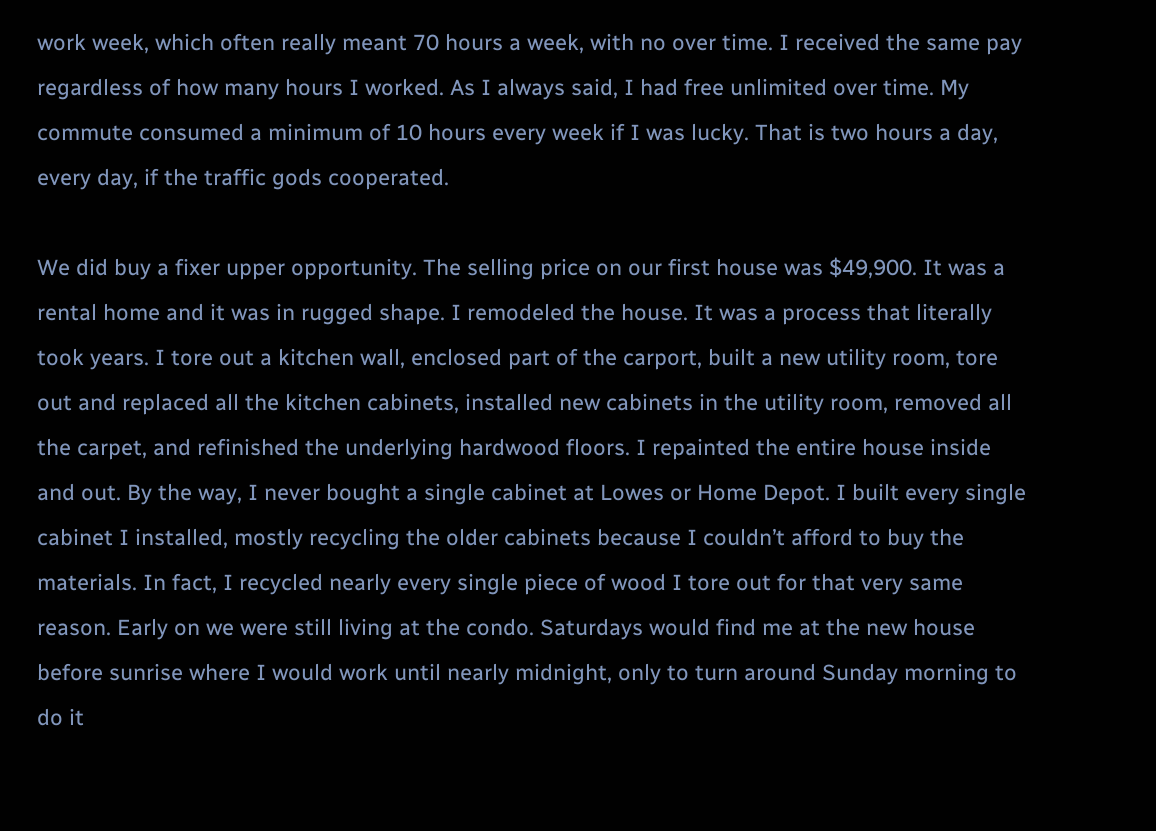work week, which often really meant 70 hours a week, with no over time. I received the same pay regardless of how many hours I worked. As I always said, I had free unlimited over time. My commute consumed a minimum of 10 hours every week if I was lucky. That is two hours a day, every day, if the traffic gods cooperated.

We did buy a fixer upper opportunity. The selling price on our first house was $49,900. It was a rental home and it was in rugged shape. I remodeled the house. It was a process that literally took years. I tore out a kitchen wall, enclosed part of the carport, built a new utility room, tore out and replaced all the kitchen cabinets, installed new cabinets in the utility room, removed all the carpet, and refinished the underlying hardwood floors. I repainted the entire house inside and out. By the way, I never bought a single cabinet at Lowes or Home Depot. I built every single cabinet I installed, mostly recycling the older cabinets because I couldn’t afford to buy the materials. In fact, I recycled nearly every single piece of wood I tore out for that very same reason. Early on we were still living at the condo. Saturdays would find me at the new house before sunrise where I would work until nearly midnight, only to turn around Sunday morning to do it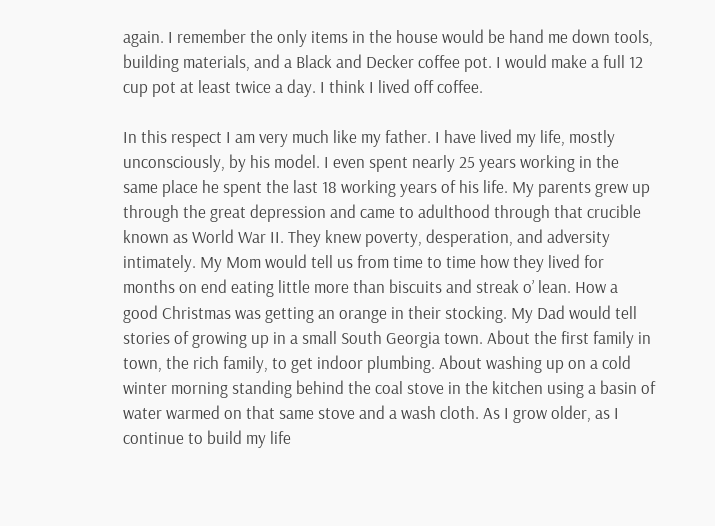again. I remember the only items in the house would be hand me down tools, building materials, and a Black and Decker coffee pot. I would make a full 12 cup pot at least twice a day. I think I lived off coffee.

In this respect I am very much like my father. I have lived my life, mostly unconsciously, by his model. I even spent nearly 25 years working in the same place he spent the last 18 working years of his life. My parents grew up through the great depression and came to adulthood through that crucible known as World War II. They knew poverty, desperation, and adversity intimately. My Mom would tell us from time to time how they lived for months on end eating little more than biscuits and streak o’ lean. How a good Christmas was getting an orange in their stocking. My Dad would tell stories of growing up in a small South Georgia town. About the first family in town, the rich family, to get indoor plumbing. About washing up on a cold winter morning standing behind the coal stove in the kitchen using a basin of water warmed on that same stove and a wash cloth. As I grow older, as I continue to build my life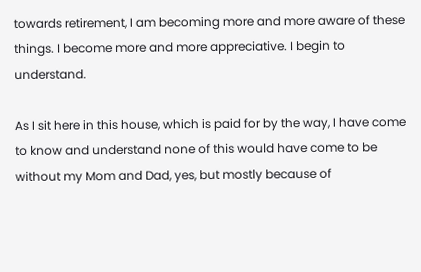towards retirement, I am becoming more and more aware of these things. I become more and more appreciative. I begin to understand.

As I sit here in this house, which is paid for by the way, I have come to know and understand none of this would have come to be without my Mom and Dad, yes, but mostly because of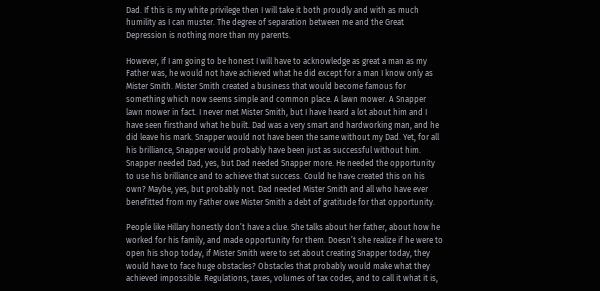Dad. If this is my white privilege then I will take it both proudly and with as much humility as I can muster. The degree of separation between me and the Great Depression is nothing more than my parents.

However, if I am going to be honest I will have to acknowledge as great a man as my Father was, he would not have achieved what he did except for a man I know only as Mister Smith. Mister Smith created a business that would become famous for something which now seems simple and common place. A lawn mower. A Snapper lawn mower in fact. I never met Mister Smith, but I have heard a lot about him and I have seen firsthand what he built. Dad was a very smart and hardworking man, and he did leave his mark. Snapper would not have been the same without my Dad. Yet, for all his brilliance, Snapper would probably have been just as successful without him. Snapper needed Dad, yes, but Dad needed Snapper more. He needed the opportunity to use his brilliance and to achieve that success. Could he have created this on his own? Maybe, yes, but probably not. Dad needed Mister Smith and all who have ever benefitted from my Father owe Mister Smith a debt of gratitude for that opportunity.

People like Hillary honestly don’t have a clue. She talks about her father, about how he worked for his family, and made opportunity for them. Doesn’t she realize if he were to open his shop today, if Mister Smith were to set about creating Snapper today, they would have to face huge obstacles? Obstacles that probably would make what they achieved impossible. Regulations, taxes, volumes of tax codes, and to call it what it is,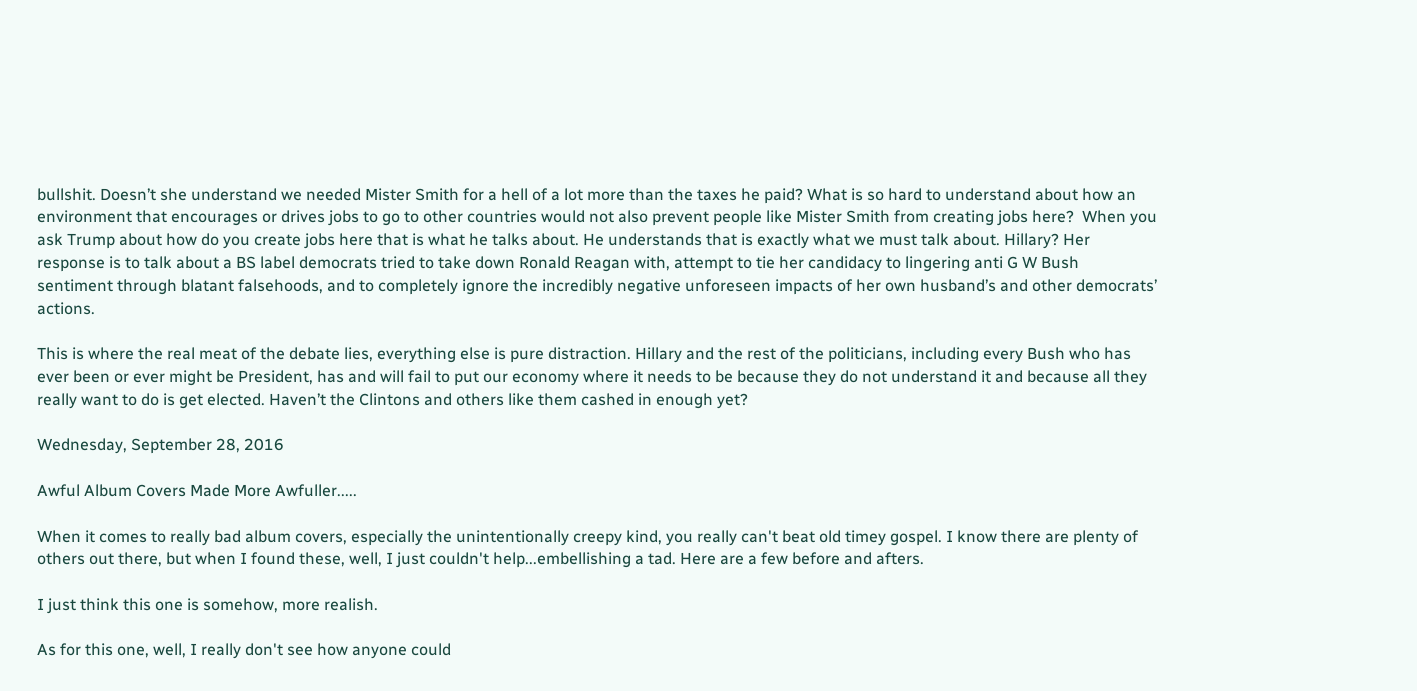bullshit. Doesn’t she understand we needed Mister Smith for a hell of a lot more than the taxes he paid? What is so hard to understand about how an environment that encourages or drives jobs to go to other countries would not also prevent people like Mister Smith from creating jobs here?  When you ask Trump about how do you create jobs here that is what he talks about. He understands that is exactly what we must talk about. Hillary? Her response is to talk about a BS label democrats tried to take down Ronald Reagan with, attempt to tie her candidacy to lingering anti G W Bush sentiment through blatant falsehoods, and to completely ignore the incredibly negative unforeseen impacts of her own husband’s and other democrats’ actions.

This is where the real meat of the debate lies, everything else is pure distraction. Hillary and the rest of the politicians, including every Bush who has ever been or ever might be President, has and will fail to put our economy where it needs to be because they do not understand it and because all they really want to do is get elected. Haven’t the Clintons and others like them cashed in enough yet?

Wednesday, September 28, 2016

Awful Album Covers Made More Awfuller.....

When it comes to really bad album covers, especially the unintentionally creepy kind, you really can't beat old timey gospel. I know there are plenty of others out there, but when I found these, well, I just couldn't help...embellishing a tad. Here are a few before and afters.

I just think this one is somehow, more realish.

As for this one, well, I really don't see how anyone could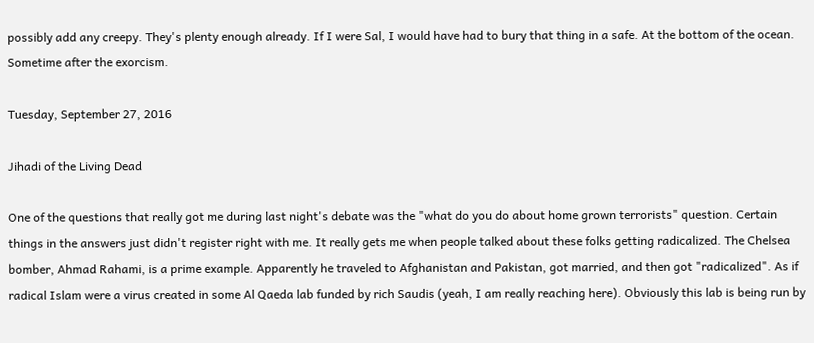possibly add any creepy. They's plenty enough already. If I were Sal, I would have had to bury that thing in a safe. At the bottom of the ocean. Sometime after the exorcism.

Tuesday, September 27, 2016

Jihadi of the Living Dead

One of the questions that really got me during last night's debate was the "what do you do about home grown terrorists" question. Certain things in the answers just didn't register right with me. It really gets me when people talked about these folks getting radicalized. The Chelsea bomber, Ahmad Rahami, is a prime example. Apparently he traveled to Afghanistan and Pakistan, got married, and then got "radicalized". As if radical Islam were a virus created in some Al Qaeda lab funded by rich Saudis (yeah, I am really reaching here). Obviously this lab is being run by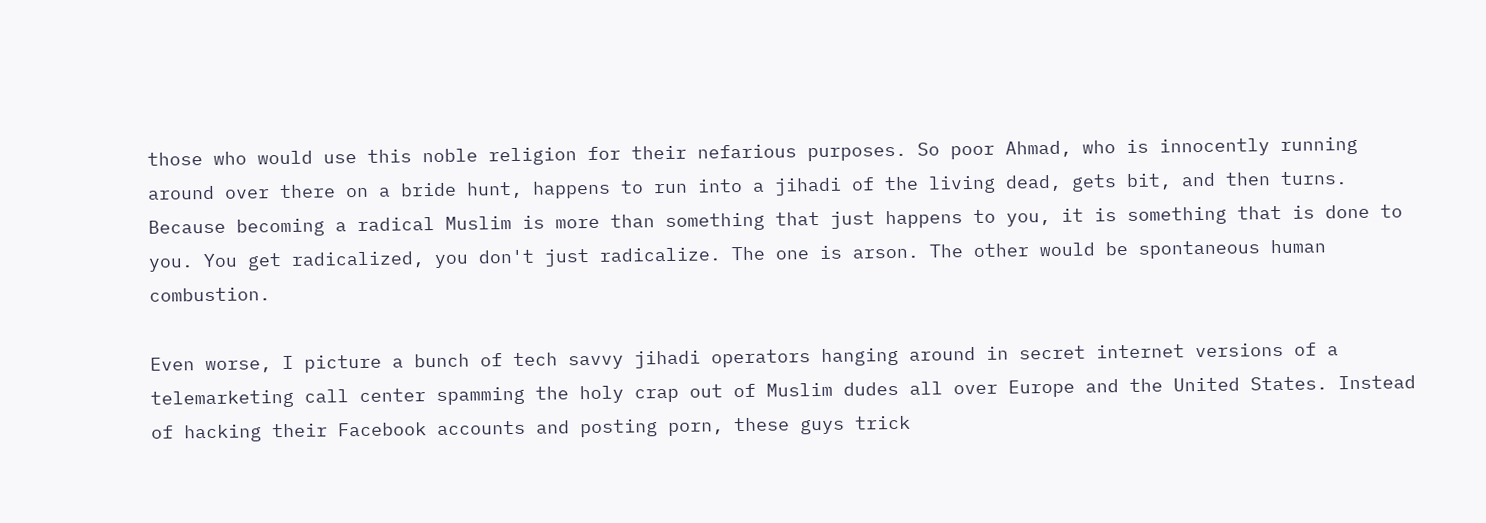those who would use this noble religion for their nefarious purposes. So poor Ahmad, who is innocently running around over there on a bride hunt, happens to run into a jihadi of the living dead, gets bit, and then turns.
Because becoming a radical Muslim is more than something that just happens to you, it is something that is done to you. You get radicalized, you don't just radicalize. The one is arson. The other would be spontaneous human combustion.

Even worse, I picture a bunch of tech savvy jihadi operators hanging around in secret internet versions of a telemarketing call center spamming the holy crap out of Muslim dudes all over Europe and the United States. Instead of hacking their Facebook accounts and posting porn, these guys trick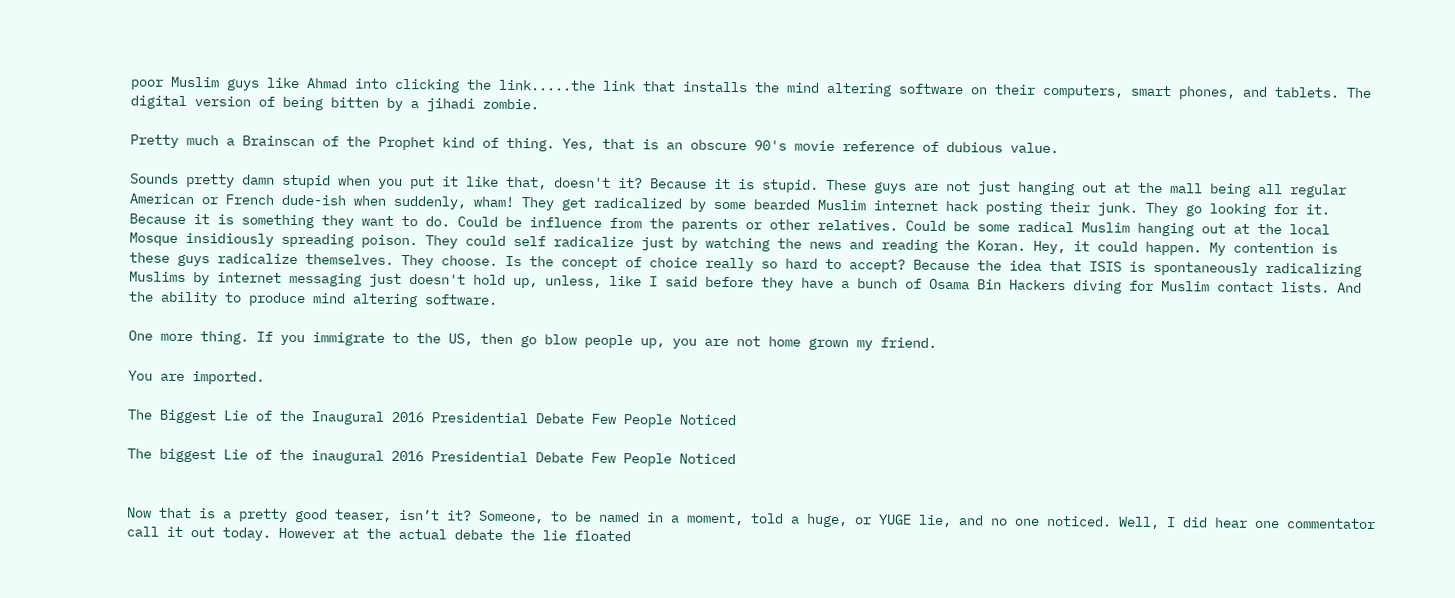poor Muslim guys like Ahmad into clicking the link.....the link that installs the mind altering software on their computers, smart phones, and tablets. The digital version of being bitten by a jihadi zombie.

Pretty much a Brainscan of the Prophet kind of thing. Yes, that is an obscure 90's movie reference of dubious value.

Sounds pretty damn stupid when you put it like that, doesn't it? Because it is stupid. These guys are not just hanging out at the mall being all regular American or French dude-ish when suddenly, wham! They get radicalized by some bearded Muslim internet hack posting their junk. They go looking for it. Because it is something they want to do. Could be influence from the parents or other relatives. Could be some radical Muslim hanging out at the local Mosque insidiously spreading poison. They could self radicalize just by watching the news and reading the Koran. Hey, it could happen. My contention is these guys radicalize themselves. They choose. Is the concept of choice really so hard to accept? Because the idea that ISIS is spontaneously radicalizing Muslims by internet messaging just doesn't hold up, unless, like I said before they have a bunch of Osama Bin Hackers diving for Muslim contact lists. And the ability to produce mind altering software.

One more thing. If you immigrate to the US, then go blow people up, you are not home grown my friend.

You are imported.

The Biggest Lie of the Inaugural 2016 Presidential Debate Few People Noticed

The biggest Lie of the inaugural 2016 Presidential Debate Few People Noticed


Now that is a pretty good teaser, isn’t it? Someone, to be named in a moment, told a huge, or YUGE lie, and no one noticed. Well, I did hear one commentator call it out today. However at the actual debate the lie floated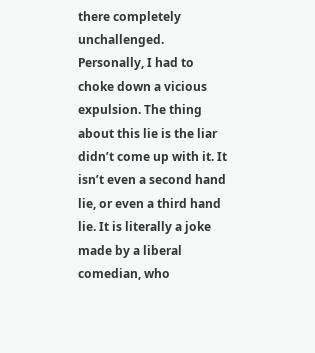there completely unchallenged. Personally, I had to choke down a vicious expulsion. The thing about this lie is the liar didn’t come up with it. It isn’t even a second hand lie, or even a third hand lie. It is literally a joke made by a liberal comedian, who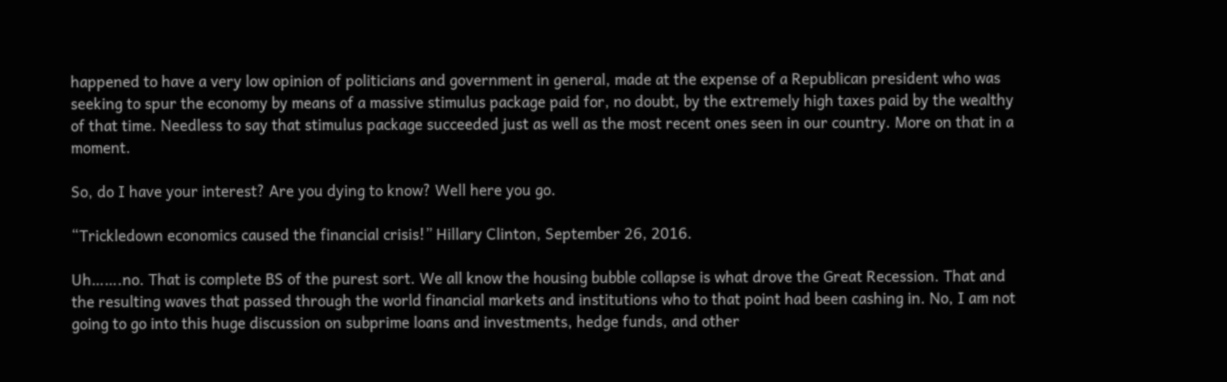happened to have a very low opinion of politicians and government in general, made at the expense of a Republican president who was seeking to spur the economy by means of a massive stimulus package paid for, no doubt, by the extremely high taxes paid by the wealthy of that time. Needless to say that stimulus package succeeded just as well as the most recent ones seen in our country. More on that in a moment.

So, do I have your interest? Are you dying to know? Well here you go.

“Trickledown economics caused the financial crisis!” Hillary Clinton, September 26, 2016.

Uh…….no. That is complete BS of the purest sort. We all know the housing bubble collapse is what drove the Great Recession. That and the resulting waves that passed through the world financial markets and institutions who to that point had been cashing in. No, I am not going to go into this huge discussion on subprime loans and investments, hedge funds, and other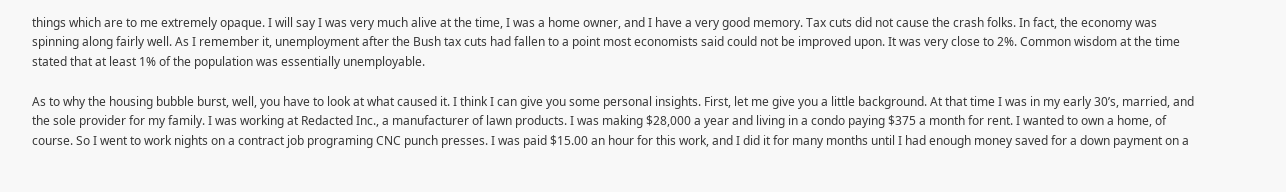things which are to me extremely opaque. I will say I was very much alive at the time, I was a home owner, and I have a very good memory. Tax cuts did not cause the crash folks. In fact, the economy was spinning along fairly well. As I remember it, unemployment after the Bush tax cuts had fallen to a point most economists said could not be improved upon. It was very close to 2%. Common wisdom at the time stated that at least 1% of the population was essentially unemployable.

As to why the housing bubble burst, well, you have to look at what caused it. I think I can give you some personal insights. First, let me give you a little background. At that time I was in my early 30’s, married, and the sole provider for my family. I was working at Redacted Inc., a manufacturer of lawn products. I was making $28,000 a year and living in a condo paying $375 a month for rent. I wanted to own a home, of course. So I went to work nights on a contract job programing CNC punch presses. I was paid $15.00 an hour for this work, and I did it for many months until I had enough money saved for a down payment on a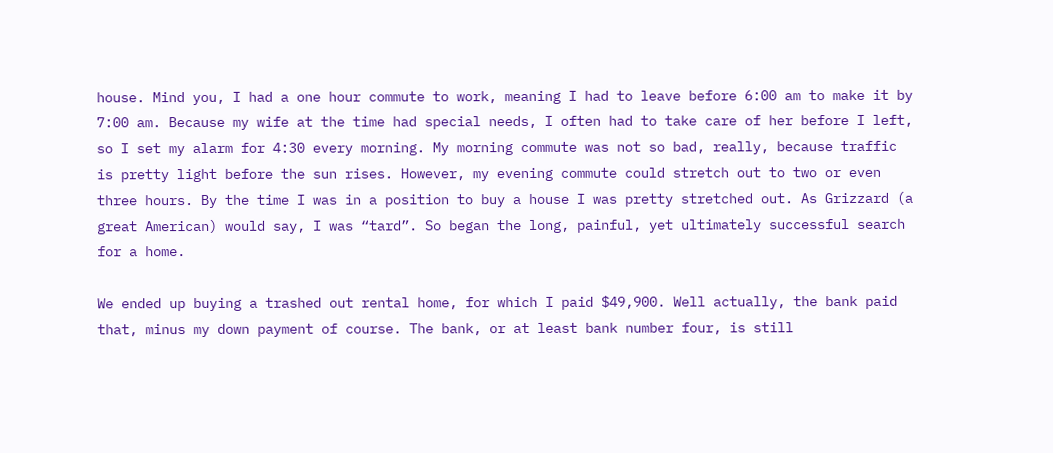house. Mind you, I had a one hour commute to work, meaning I had to leave before 6:00 am to make it by 7:00 am. Because my wife at the time had special needs, I often had to take care of her before I left, so I set my alarm for 4:30 every morning. My morning commute was not so bad, really, because traffic is pretty light before the sun rises. However, my evening commute could stretch out to two or even three hours. By the time I was in a position to buy a house I was pretty stretched out. As Grizzard (a great American) would say, I was “tard”. So began the long, painful, yet ultimately successful search for a home.

We ended up buying a trashed out rental home, for which I paid $49,900. Well actually, the bank paid that, minus my down payment of course. The bank, or at least bank number four, is still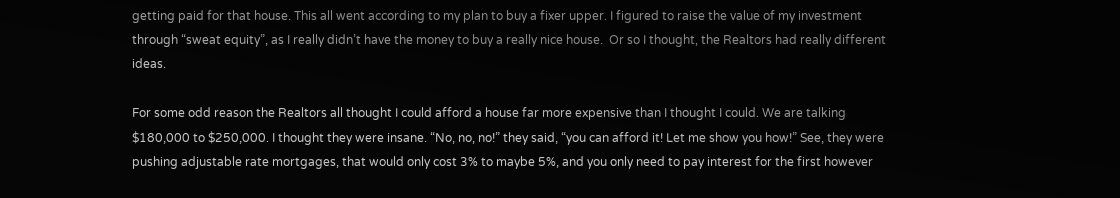getting paid for that house. This all went according to my plan to buy a fixer upper. I figured to raise the value of my investment through “sweat equity”, as I really didn’t have the money to buy a really nice house.  Or so I thought, the Realtors had really different ideas.

For some odd reason the Realtors all thought I could afford a house far more expensive than I thought I could. We are talking $180,000 to $250,000. I thought they were insane. “No, no, no!” they said, “you can afford it! Let me show you how!” See, they were pushing adjustable rate mortgages, that would only cost 3% to maybe 5%, and you only need to pay interest for the first however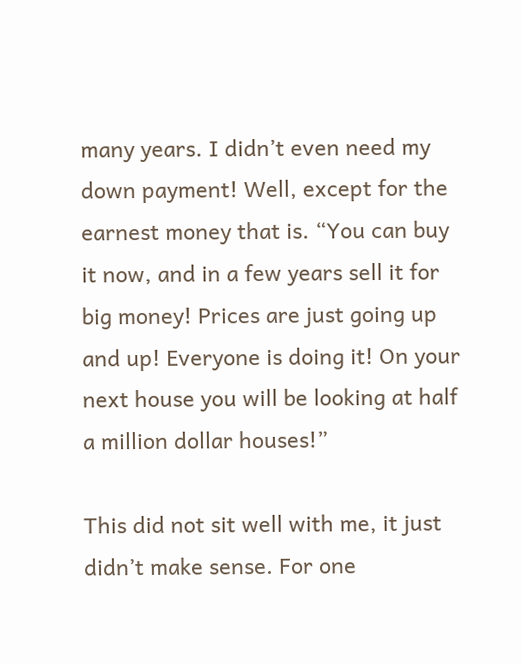many years. I didn’t even need my down payment! Well, except for the earnest money that is. “You can buy it now, and in a few years sell it for big money! Prices are just going up and up! Everyone is doing it! On your next house you will be looking at half a million dollar houses!”

This did not sit well with me, it just didn’t make sense. For one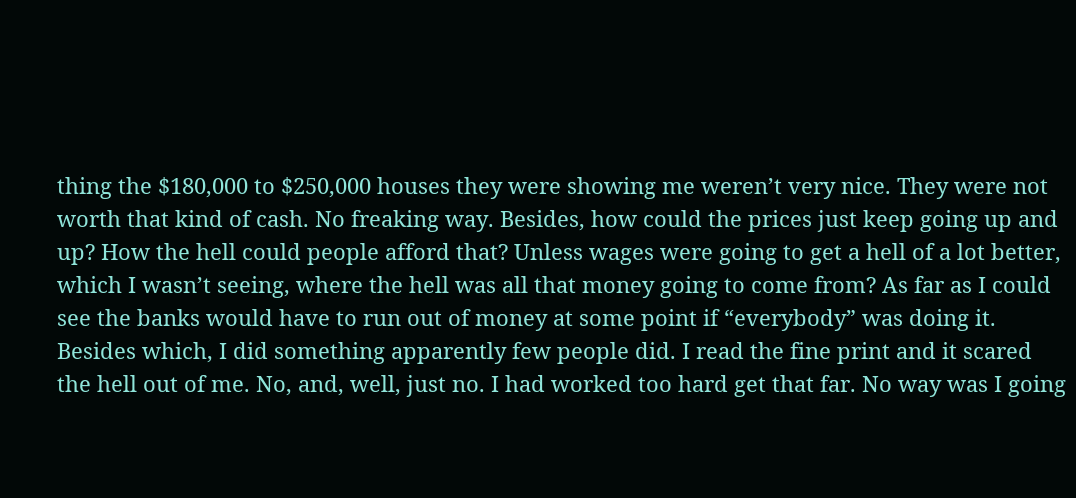thing the $180,000 to $250,000 houses they were showing me weren’t very nice. They were not worth that kind of cash. No freaking way. Besides, how could the prices just keep going up and up? How the hell could people afford that? Unless wages were going to get a hell of a lot better, which I wasn’t seeing, where the hell was all that money going to come from? As far as I could see the banks would have to run out of money at some point if “everybody” was doing it. Besides which, I did something apparently few people did. I read the fine print and it scared the hell out of me. No, and, well, just no. I had worked too hard get that far. No way was I going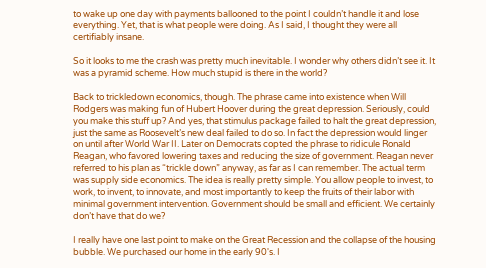to wake up one day with payments ballooned to the point I couldn’t handle it and lose everything. Yet, that is what people were doing. As I said, I thought they were all certifiably insane.

So it looks to me the crash was pretty much inevitable. I wonder why others didn’t see it. It was a pyramid scheme. How much stupid is there in the world?

Back to trickledown economics, though. The phrase came into existence when Will Rodgers was making fun of Hubert Hoover during the great depression. Seriously, could you make this stuff up? And yes, that stimulus package failed to halt the great depression, just the same as Roosevelt’s new deal failed to do so. In fact the depression would linger on until after World War II. Later on Democrats copted the phrase to ridicule Ronald Reagan, who favored lowering taxes and reducing the size of government. Reagan never referred to his plan as “trickle down” anyway, as far as I can remember. The actual term was supply side economics. The idea is really pretty simple. You allow people to invest, to work, to invent, to innovate, and most importantly to keep the fruits of their labor with minimal government intervention. Government should be small and efficient. We certainly don’t have that do we?

I really have one last point to make on the Great Recession and the collapse of the housing bubble. We purchased our home in the early 90's. I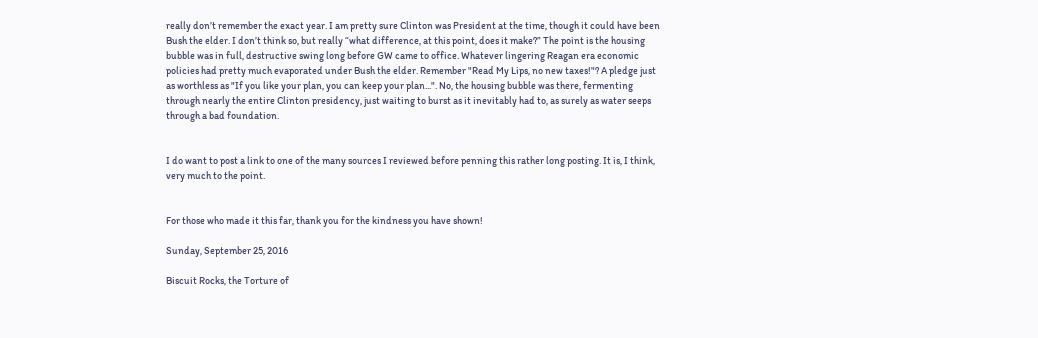really don’t remember the exact year. I am pretty sure Clinton was President at the time, though it could have been Bush the elder. I don’t think so, but really “what difference, at this point, does it make?” The point is the housing bubble was in full, destructive swing long before GW came to office. Whatever lingering Reagan era economic policies had pretty much evaporated under Bush the elder. Remember "Read My Lips, no new taxes!"? A pledge just as worthless as "If you like your plan, you can keep your plan...". No, the housing bubble was there, fermenting through nearly the entire Clinton presidency, just waiting to burst as it inevitably had to, as surely as water seeps through a bad foundation.


I do want to post a link to one of the many sources I reviewed before penning this rather long posting. It is, I think, very much to the point.


For those who made it this far, thank you for the kindness you have shown!

Sunday, September 25, 2016

Biscuit Rocks, the Torture of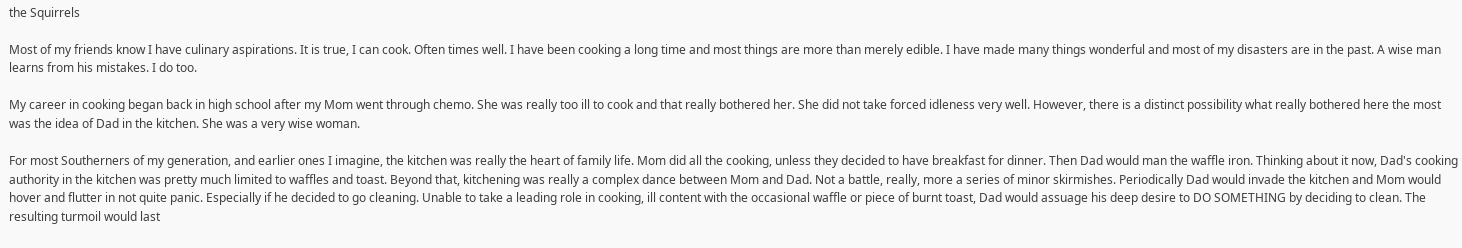the Squirrels

Most of my friends know I have culinary aspirations. It is true, I can cook. Often times well. I have been cooking a long time and most things are more than merely edible. I have made many things wonderful and most of my disasters are in the past. A wise man learns from his mistakes. I do too.

My career in cooking began back in high school after my Mom went through chemo. She was really too ill to cook and that really bothered her. She did not take forced idleness very well. However, there is a distinct possibility what really bothered here the most was the idea of Dad in the kitchen. She was a very wise woman.

For most Southerners of my generation, and earlier ones I imagine, the kitchen was really the heart of family life. Mom did all the cooking, unless they decided to have breakfast for dinner. Then Dad would man the waffle iron. Thinking about it now, Dad's cooking authority in the kitchen was pretty much limited to waffles and toast. Beyond that, kitchening was really a complex dance between Mom and Dad. Not a battle, really, more a series of minor skirmishes. Periodically Dad would invade the kitchen and Mom would hover and flutter in not quite panic. Especially if he decided to go cleaning. Unable to take a leading role in cooking, ill content with the occasional waffle or piece of burnt toast, Dad would assuage his deep desire to DO SOMETHING by deciding to clean. The resulting turmoil would last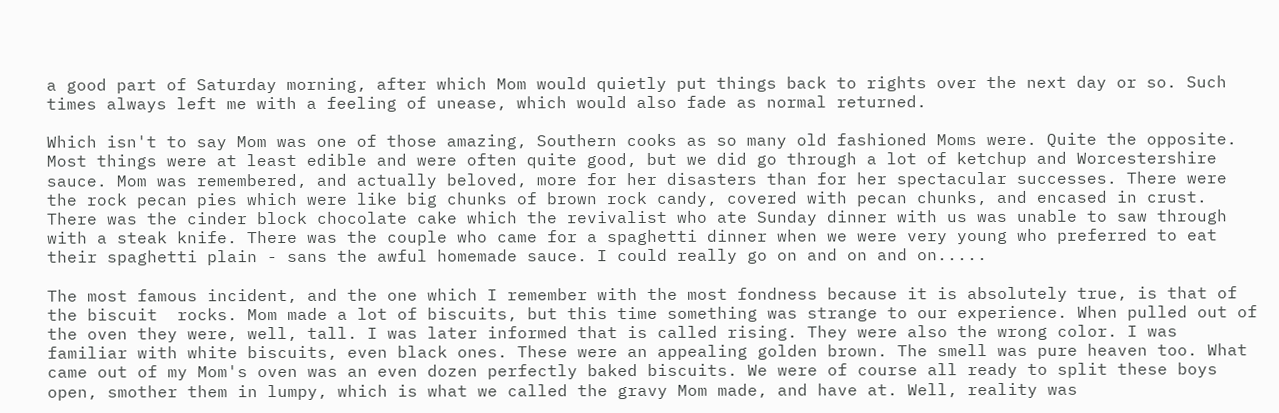a good part of Saturday morning, after which Mom would quietly put things back to rights over the next day or so. Such times always left me with a feeling of unease, which would also fade as normal returned.

Which isn't to say Mom was one of those amazing, Southern cooks as so many old fashioned Moms were. Quite the opposite. Most things were at least edible and were often quite good, but we did go through a lot of ketchup and Worcestershire sauce. Mom was remembered, and actually beloved, more for her disasters than for her spectacular successes. There were the rock pecan pies which were like big chunks of brown rock candy, covered with pecan chunks, and encased in crust. There was the cinder block chocolate cake which the revivalist who ate Sunday dinner with us was unable to saw through with a steak knife. There was the couple who came for a spaghetti dinner when we were very young who preferred to eat their spaghetti plain - sans the awful homemade sauce. I could really go on and on and on.....

The most famous incident, and the one which I remember with the most fondness because it is absolutely true, is that of the biscuit  rocks. Mom made a lot of biscuits, but this time something was strange to our experience. When pulled out of the oven they were, well, tall. I was later informed that is called rising. They were also the wrong color. I was familiar with white biscuits, even black ones. These were an appealing golden brown. The smell was pure heaven too. What came out of my Mom's oven was an even dozen perfectly baked biscuits. We were of course all ready to split these boys open, smother them in lumpy, which is what we called the gravy Mom made, and have at. Well, reality was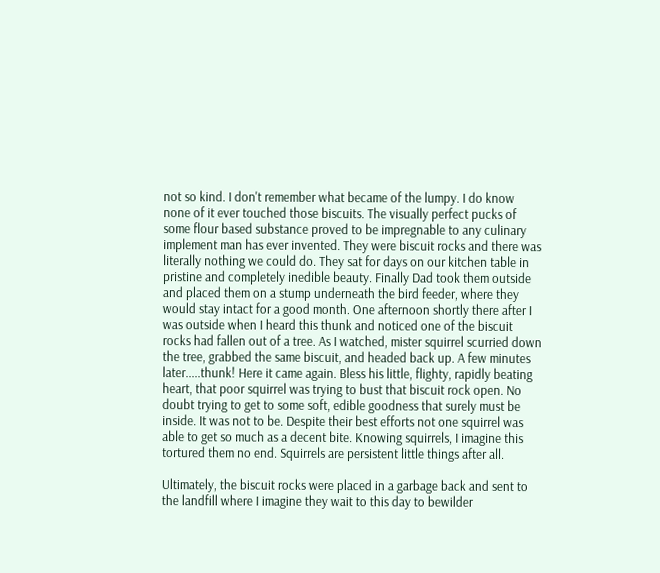not so kind. I don't remember what became of the lumpy. I do know none of it ever touched those biscuits. The visually perfect pucks of some flour based substance proved to be impregnable to any culinary implement man has ever invented. They were biscuit rocks and there was literally nothing we could do. They sat for days on our kitchen table in pristine and completely inedible beauty. Finally Dad took them outside and placed them on a stump underneath the bird feeder, where they would stay intact for a good month. One afternoon shortly there after I was outside when I heard this thunk and noticed one of the biscuit rocks had fallen out of a tree. As I watched, mister squirrel scurried down the tree, grabbed the same biscuit, and headed back up. A few minutes later.....thunk! Here it came again. Bless his little, flighty, rapidly beating heart, that poor squirrel was trying to bust that biscuit rock open. No doubt trying to get to some soft, edible goodness that surely must be inside. It was not to be. Despite their best efforts not one squirrel was able to get so much as a decent bite. Knowing squirrels, I imagine this tortured them no end. Squirrels are persistent little things after all.

Ultimately, the biscuit rocks were placed in a garbage back and sent to the landfill where I imagine they wait to this day to bewilder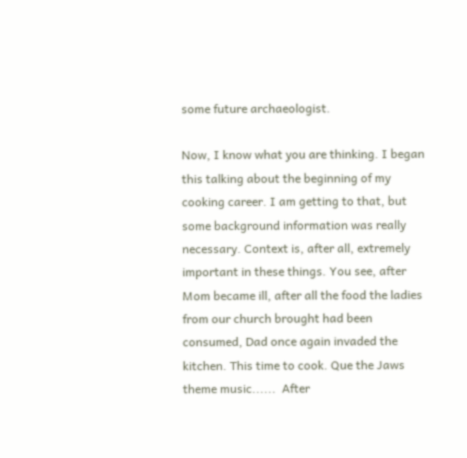some future archaeologist.

Now, I know what you are thinking. I began this talking about the beginning of my cooking career. I am getting to that, but some background information was really necessary. Context is, after all, extremely important in these things. You see, after Mom became ill, after all the food the ladies from our church brought had been consumed, Dad once again invaded the kitchen. This time to cook. Que the Jaws theme music......  After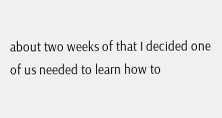about two weeks of that I decided one of us needed to learn how to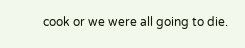cook or we were all going to die.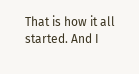That is how it all started. And I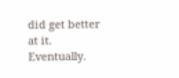did get better at it. Eventually.